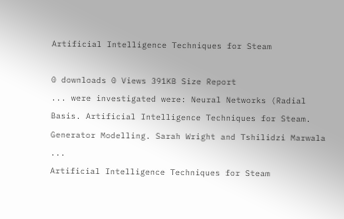Artificial Intelligence Techniques for Steam

0 downloads 0 Views 391KB Size Report
... were investigated were: Neural Networks (Radial Basis. Artificial Intelligence Techniques for Steam. Generator Modelling. Sarah Wright and Tshilidzi Marwala ...
Artificial Intelligence Techniques for Steam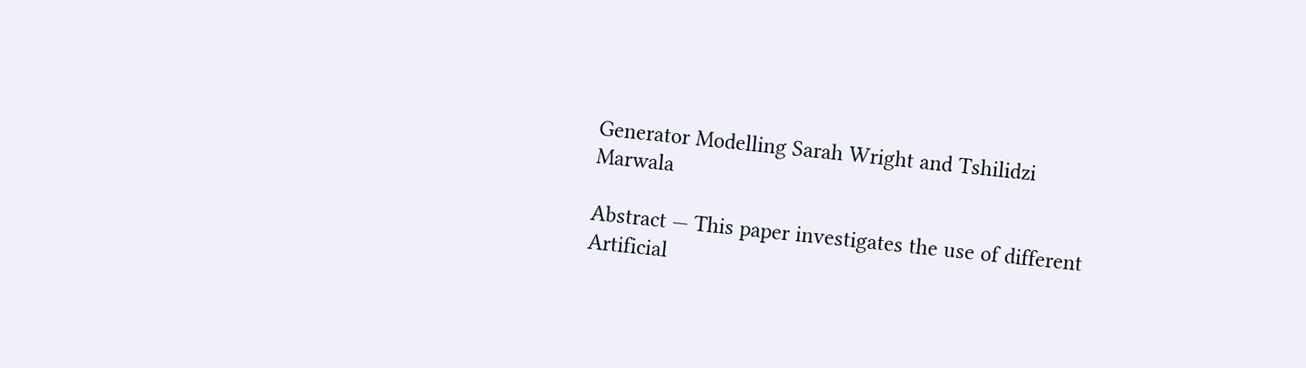Generator Modelling Sarah Wright and Tshilidzi Marwala

Abstract — This paper investigates the use of different Artificial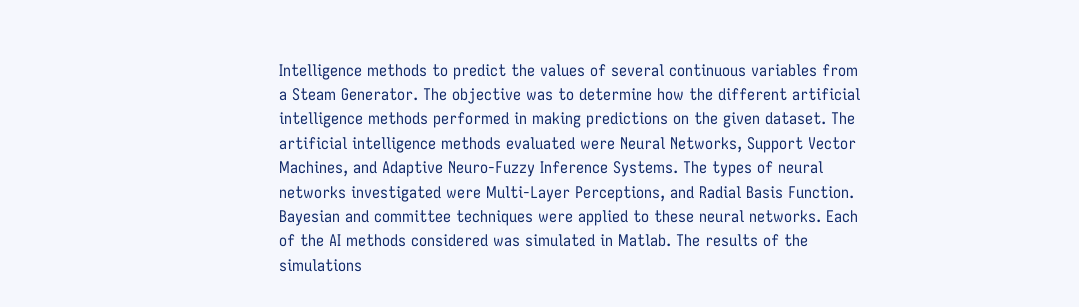Intelligence methods to predict the values of several continuous variables from a Steam Generator. The objective was to determine how the different artificial intelligence methods performed in making predictions on the given dataset. The artificial intelligence methods evaluated were Neural Networks, Support Vector Machines, and Adaptive Neuro-Fuzzy Inference Systems. The types of neural networks investigated were Multi-Layer Perceptions, and Radial Basis Function. Bayesian and committee techniques were applied to these neural networks. Each of the AI methods considered was simulated in Matlab. The results of the simulations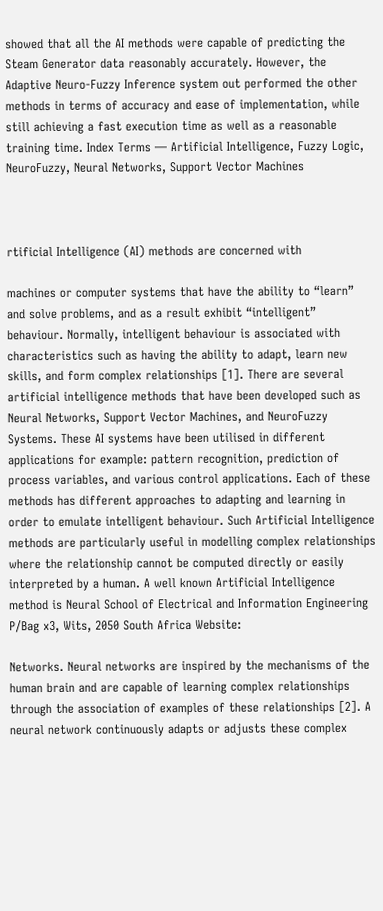showed that all the AI methods were capable of predicting the Steam Generator data reasonably accurately. However, the Adaptive Neuro-Fuzzy Inference system out performed the other methods in terms of accuracy and ease of implementation, while still achieving a fast execution time as well as a reasonable training time. Index Terms — Artificial Intelligence, Fuzzy Logic, NeuroFuzzy, Neural Networks, Support Vector Machines



rtificial Intelligence (AI) methods are concerned with

machines or computer systems that have the ability to “learn” and solve problems, and as a result exhibit “intelligent” behaviour. Normally, intelligent behaviour is associated with characteristics such as having the ability to adapt, learn new skills, and form complex relationships [1]. There are several artificial intelligence methods that have been developed such as Neural Networks, Support Vector Machines, and NeuroFuzzy Systems. These AI systems have been utilised in different applications for example: pattern recognition, prediction of process variables, and various control applications. Each of these methods has different approaches to adapting and learning in order to emulate intelligent behaviour. Such Artificial Intelligence methods are particularly useful in modelling complex relationships where the relationship cannot be computed directly or easily interpreted by a human. A well known Artificial Intelligence method is Neural School of Electrical and Information Engineering P/Bag x3, Wits, 2050 South Africa Website:

Networks. Neural networks are inspired by the mechanisms of the human brain and are capable of learning complex relationships through the association of examples of these relationships [2]. A neural network continuously adapts or adjusts these complex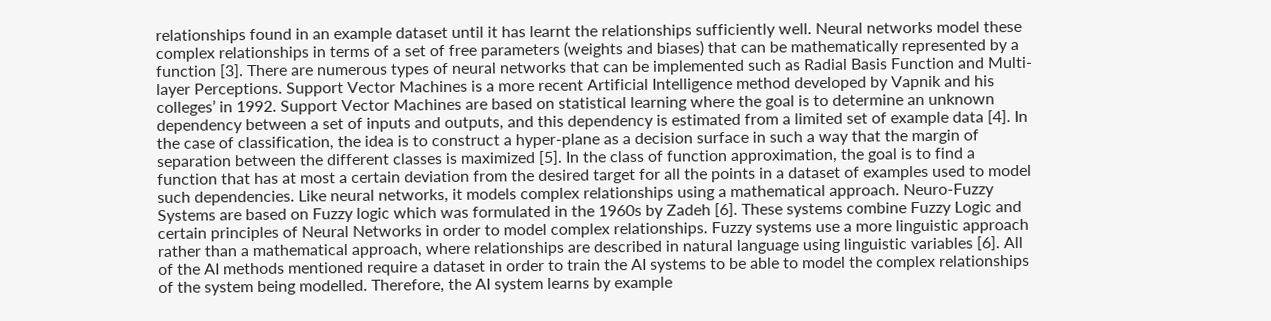relationships found in an example dataset until it has learnt the relationships sufficiently well. Neural networks model these complex relationships in terms of a set of free parameters (weights and biases) that can be mathematically represented by a function [3]. There are numerous types of neural networks that can be implemented such as Radial Basis Function and Multi-layer Perceptions. Support Vector Machines is a more recent Artificial Intelligence method developed by Vapnik and his colleges’ in 1992. Support Vector Machines are based on statistical learning where the goal is to determine an unknown dependency between a set of inputs and outputs, and this dependency is estimated from a limited set of example data [4]. In the case of classification, the idea is to construct a hyper-plane as a decision surface in such a way that the margin of separation between the different classes is maximized [5]. In the class of function approximation, the goal is to find a function that has at most a certain deviation from the desired target for all the points in a dataset of examples used to model such dependencies. Like neural networks, it models complex relationships using a mathematical approach. Neuro-Fuzzy Systems are based on Fuzzy logic which was formulated in the 1960s by Zadeh [6]. These systems combine Fuzzy Logic and certain principles of Neural Networks in order to model complex relationships. Fuzzy systems use a more linguistic approach rather than a mathematical approach, where relationships are described in natural language using linguistic variables [6]. All of the AI methods mentioned require a dataset in order to train the AI systems to be able to model the complex relationships of the system being modelled. Therefore, the AI system learns by example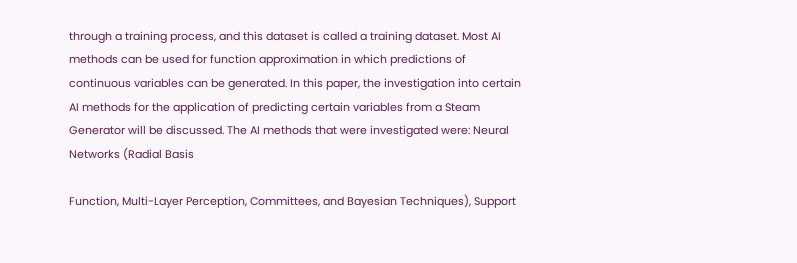through a training process, and this dataset is called a training dataset. Most AI methods can be used for function approximation in which predictions of continuous variables can be generated. In this paper, the investigation into certain AI methods for the application of predicting certain variables from a Steam Generator will be discussed. The AI methods that were investigated were: Neural Networks (Radial Basis

Function, Multi-Layer Perception, Committees, and Bayesian Techniques), Support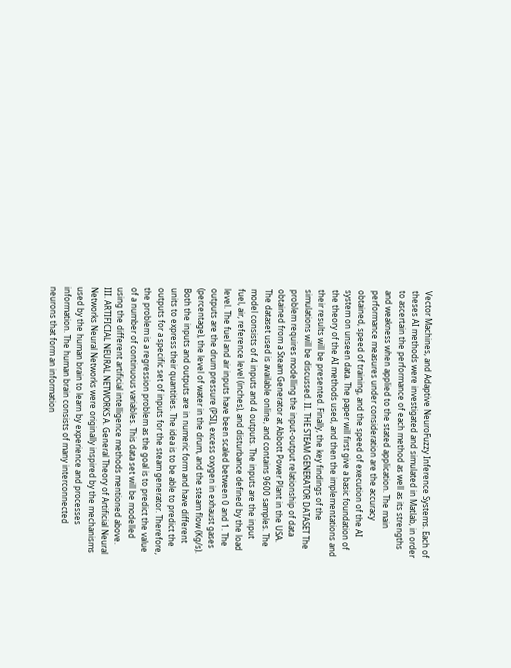Vector Machines, and Adaptive NeuroFuzzy Inference Systems. Each of theses AI methods were investigated and simulated in Matlab, in order to ascertain the performance of each method as well as its strengths and weakness when applied to the stated application. The main performance measures under consideration are the accuracy obtained, speed of training, and the speed of execution of the AI system on unseen data. The paper will first give a basic foundation of the theory of the AI methods used, and then the implementations and their results will be presented. Finally, the key findings of the simulations will be discussed. II. THE STEAM GENERATOR DATASET The problem requires modelling the input-output relationship of data obtained from a Steam Generator at Abbott Power Plant in the USA. The dataset used is available online, and contains 9600 samples. The model consists of 4 inputs and 4 outputs. The inputs are the input fuel, air, reference level (inches), and disturbance defined by the load level. The fuel and air inputs have been scaled between 0 and 1. The outputs are the drum pressure (PSI), excess oxygen in exhaust gases (percentage), the level of water in the drum, and the steam flow (Kg/s). Both the inputs and outputs are in numeric form and have different units to express their quantities. The idea is to be able to predict the outputs for a specific set of inputs for the steam generator. Therefore, the problem is a regression problem as the goal is to predict the value of a number of continuous variables. This data set will be modelled using the different artificial intelligence methods mentioned above. III. ARTIFICIAL NEURAL NETWORKS A. General Theory of Artificial Neural Networks Neural Networks were originally inspired by the mechanisms used by the human brain to learn by experience and processes information. The human brain consists of many interconnected neurons that form an information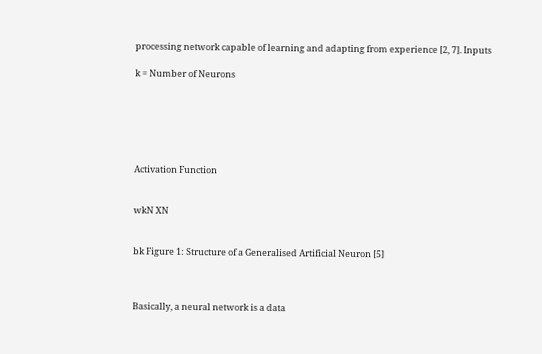processing network capable of learning and adapting from experience [2, 7]. Inputs

k = Number of Neurons






Activation Function


wkN XN


bk Figure 1: Structure of a Generalised Artificial Neuron [5]



Basically, a neural network is a data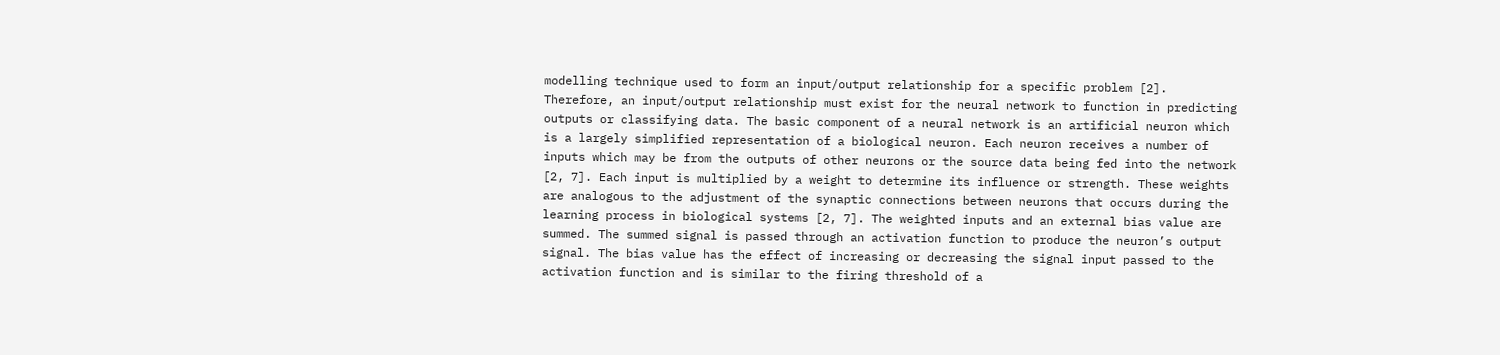modelling technique used to form an input/output relationship for a specific problem [2]. Therefore, an input/output relationship must exist for the neural network to function in predicting outputs or classifying data. The basic component of a neural network is an artificial neuron which is a largely simplified representation of a biological neuron. Each neuron receives a number of inputs which may be from the outputs of other neurons or the source data being fed into the network [2, 7]. Each input is multiplied by a weight to determine its influence or strength. These weights are analogous to the adjustment of the synaptic connections between neurons that occurs during the learning process in biological systems [2, 7]. The weighted inputs and an external bias value are summed. The summed signal is passed through an activation function to produce the neuron’s output signal. The bias value has the effect of increasing or decreasing the signal input passed to the activation function and is similar to the firing threshold of a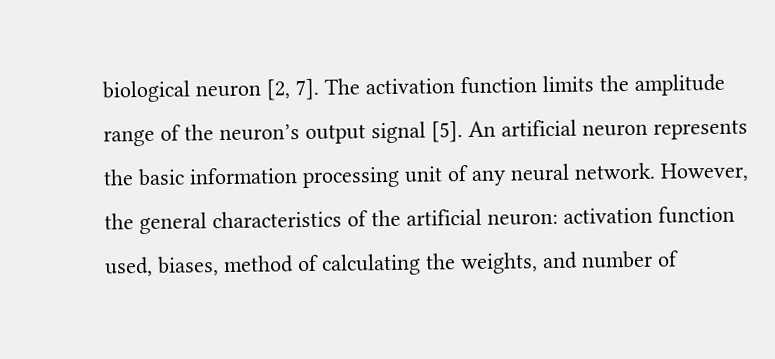biological neuron [2, 7]. The activation function limits the amplitude range of the neuron’s output signal [5]. An artificial neuron represents the basic information processing unit of any neural network. However, the general characteristics of the artificial neuron: activation function used, biases, method of calculating the weights, and number of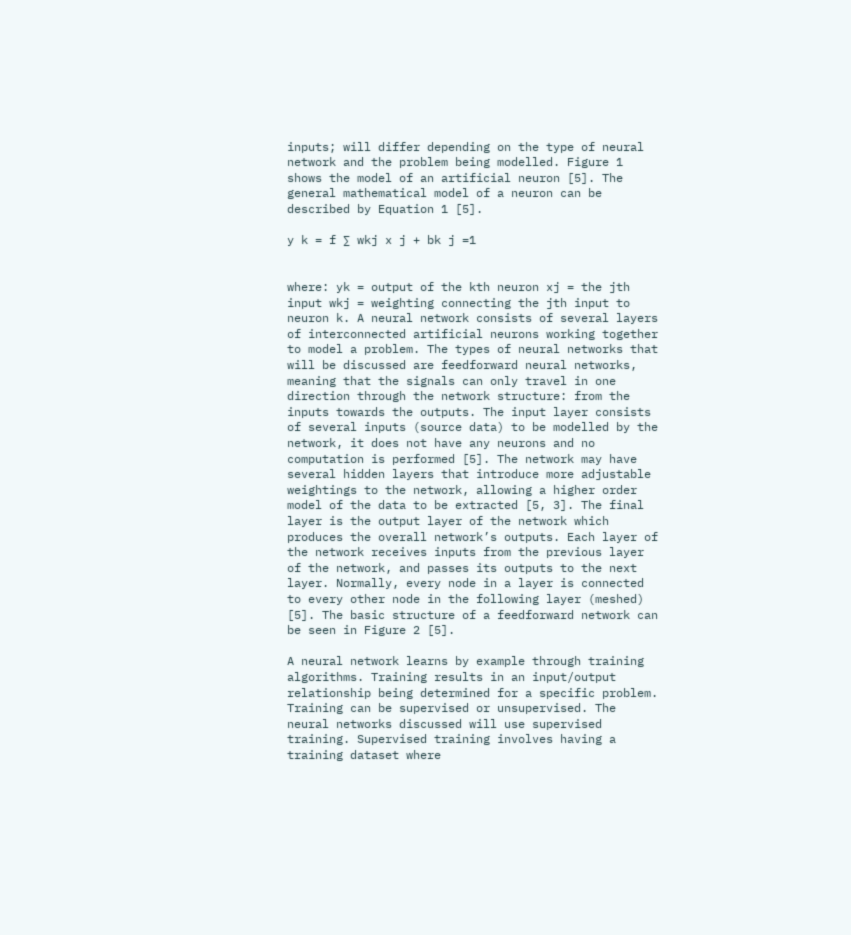inputs; will differ depending on the type of neural network and the problem being modelled. Figure 1 shows the model of an artificial neuron [5]. The general mathematical model of a neuron can be described by Equation 1 [5].

y k = f ∑ wkj x j + bk j =1


where: yk = output of the kth neuron xj = the jth input wkj = weighting connecting the jth input to neuron k. A neural network consists of several layers of interconnected artificial neurons working together to model a problem. The types of neural networks that will be discussed are feedforward neural networks, meaning that the signals can only travel in one direction through the network structure: from the inputs towards the outputs. The input layer consists of several inputs (source data) to be modelled by the network, it does not have any neurons and no computation is performed [5]. The network may have several hidden layers that introduce more adjustable weightings to the network, allowing a higher order model of the data to be extracted [5, 3]. The final layer is the output layer of the network which produces the overall network’s outputs. Each layer of the network receives inputs from the previous layer of the network, and passes its outputs to the next layer. Normally, every node in a layer is connected to every other node in the following layer (meshed) [5]. The basic structure of a feedforward network can be seen in Figure 2 [5].

A neural network learns by example through training algorithms. Training results in an input/output relationship being determined for a specific problem. Training can be supervised or unsupervised. The neural networks discussed will use supervised training. Supervised training involves having a training dataset where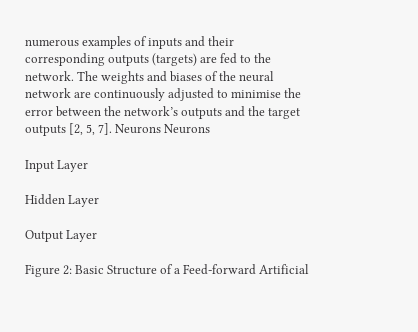numerous examples of inputs and their corresponding outputs (targets) are fed to the network. The weights and biases of the neural network are continuously adjusted to minimise the error between the network’s outputs and the target outputs [2, 5, 7]. Neurons Neurons

Input Layer

Hidden Layer

Output Layer

Figure 2: Basic Structure of a Feed-forward Artificial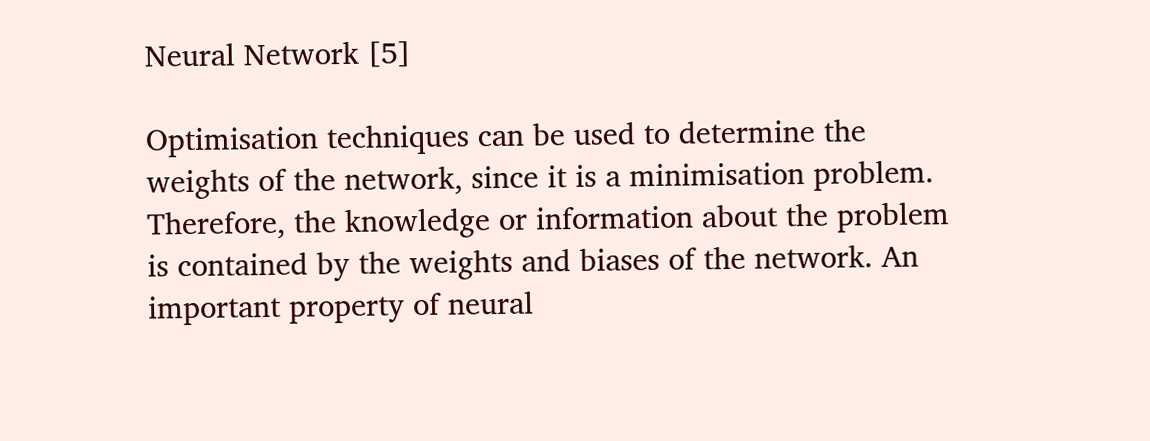Neural Network [5]

Optimisation techniques can be used to determine the weights of the network, since it is a minimisation problem. Therefore, the knowledge or information about the problem is contained by the weights and biases of the network. An important property of neural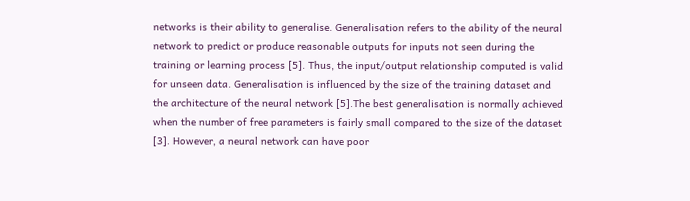networks is their ability to generalise. Generalisation refers to the ability of the neural network to predict or produce reasonable outputs for inputs not seen during the training or learning process [5]. Thus, the input/output relationship computed is valid for unseen data. Generalisation is influenced by the size of the training dataset and the architecture of the neural network [5].The best generalisation is normally achieved when the number of free parameters is fairly small compared to the size of the dataset [3]. However, a neural network can have poor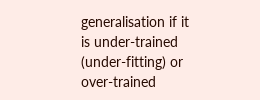generalisation if it is under-trained (under-fitting) or over-trained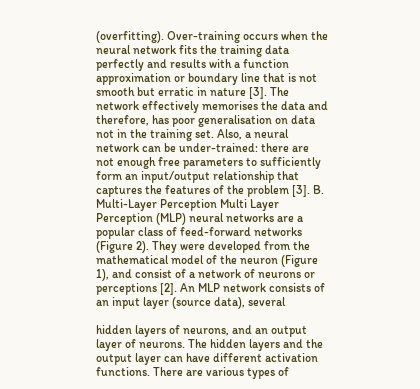(overfitting). Over-training occurs when the neural network fits the training data perfectly and results with a function approximation or boundary line that is not smooth but erratic in nature [3]. The network effectively memorises the data and therefore, has poor generalisation on data not in the training set. Also, a neural network can be under-trained: there are not enough free parameters to sufficiently form an input/output relationship that captures the features of the problem [3]. B. Multi-Layer Perception Multi Layer Perception (MLP) neural networks are a popular class of feed-forward networks (Figure 2). They were developed from the mathematical model of the neuron (Figure 1), and consist of a network of neurons or perceptions [2]. An MLP network consists of an input layer (source data), several

hidden layers of neurons, and an output layer of neurons. The hidden layers and the output layer can have different activation functions. There are various types of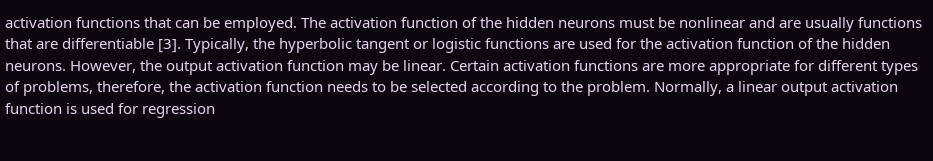activation functions that can be employed. The activation function of the hidden neurons must be nonlinear and are usually functions that are differentiable [3]. Typically, the hyperbolic tangent or logistic functions are used for the activation function of the hidden neurons. However, the output activation function may be linear. Certain activation functions are more appropriate for different types of problems, therefore, the activation function needs to be selected according to the problem. Normally, a linear output activation function is used for regression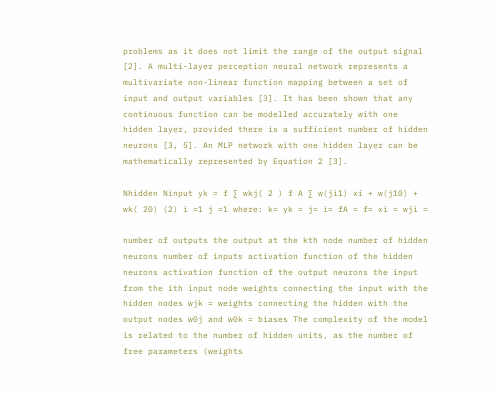problems as it does not limit the range of the output signal [2]. A multi-layer perception neural network represents a multivariate non-linear function mapping between a set of input and output variables [3]. It has been shown that any continuous function can be modelled accurately with one hidden layer, provided there is a sufficient number of hidden neurons [3, 5]. An MLP network with one hidden layer can be mathematically represented by Equation 2 [3].

Nhidden Ninput yk = f ∑ wkj( 2 ) f A ∑ w(ji1) xi + w(j10) + wk( 20) (2) i =1 j =1 where: k= yk = j= i= fA = f= xi = wji =

number of outputs the output at the kth node number of hidden neurons number of inputs activation function of the hidden neurons activation function of the output neurons the input from the ith input node weights connecting the input with the hidden nodes wjk = weights connecting the hidden with the output nodes w0j and w0k = biases The complexity of the model is related to the number of hidden units, as the number of free parameters (weights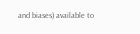and biases) available to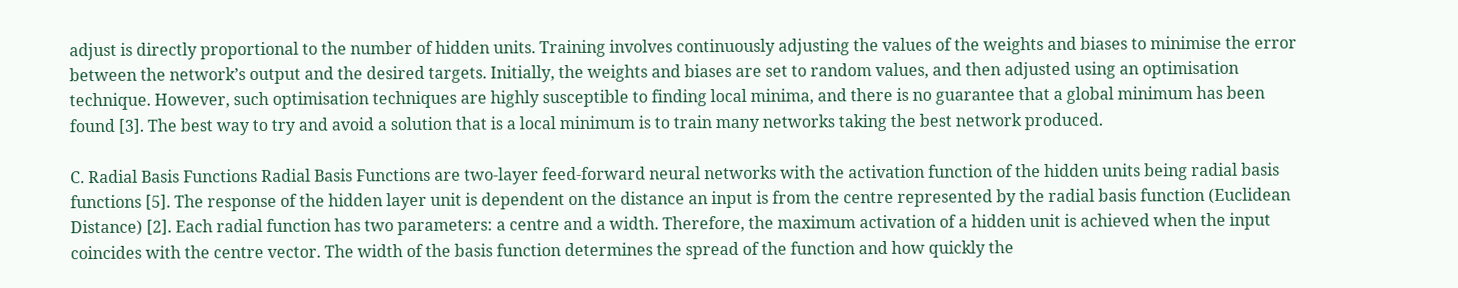adjust is directly proportional to the number of hidden units. Training involves continuously adjusting the values of the weights and biases to minimise the error between the network’s output and the desired targets. Initially, the weights and biases are set to random values, and then adjusted using an optimisation technique. However, such optimisation techniques are highly susceptible to finding local minima, and there is no guarantee that a global minimum has been found [3]. The best way to try and avoid a solution that is a local minimum is to train many networks taking the best network produced.

C. Radial Basis Functions Radial Basis Functions are two-layer feed-forward neural networks with the activation function of the hidden units being radial basis functions [5]. The response of the hidden layer unit is dependent on the distance an input is from the centre represented by the radial basis function (Euclidean Distance) [2]. Each radial function has two parameters: a centre and a width. Therefore, the maximum activation of a hidden unit is achieved when the input coincides with the centre vector. The width of the basis function determines the spread of the function and how quickly the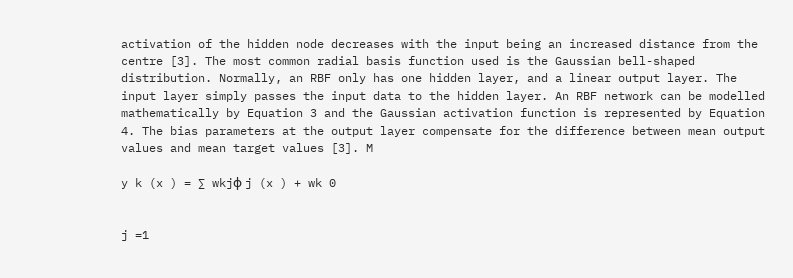activation of the hidden node decreases with the input being an increased distance from the centre [3]. The most common radial basis function used is the Gaussian bell-shaped distribution. Normally, an RBF only has one hidden layer, and a linear output layer. The input layer simply passes the input data to the hidden layer. An RBF network can be modelled mathematically by Equation 3 and the Gaussian activation function is represented by Equation 4. The bias parameters at the output layer compensate for the difference between mean output values and mean target values [3]. M

y k (x ) = ∑ wkjφ j (x ) + wk 0


j =1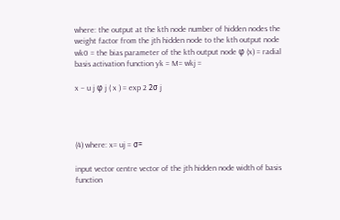where: the output at the kth node number of hidden nodes the weight factor from the jth hidden node to the kth output node wk0 = the bias parameter of the kth output node φ (x) = radial basis activation function yk = M= wkj =

x − u j φ j ( x ) = exp 2 2σ j




(4) where: x= uj = σ=

input vector centre vector of the jth hidden node width of basis function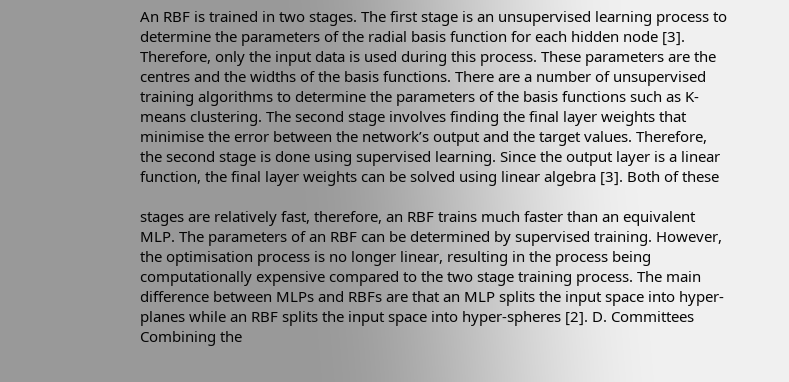An RBF is trained in two stages. The first stage is an unsupervised learning process to determine the parameters of the radial basis function for each hidden node [3]. Therefore, only the input data is used during this process. These parameters are the centres and the widths of the basis functions. There are a number of unsupervised training algorithms to determine the parameters of the basis functions such as K-means clustering. The second stage involves finding the final layer weights that minimise the error between the network’s output and the target values. Therefore, the second stage is done using supervised learning. Since the output layer is a linear function, the final layer weights can be solved using linear algebra [3]. Both of these

stages are relatively fast, therefore, an RBF trains much faster than an equivalent MLP. The parameters of an RBF can be determined by supervised training. However, the optimisation process is no longer linear, resulting in the process being computationally expensive compared to the two stage training process. The main difference between MLPs and RBFs are that an MLP splits the input space into hyper-planes while an RBF splits the input space into hyper-spheres [2]. D. Committees Combining the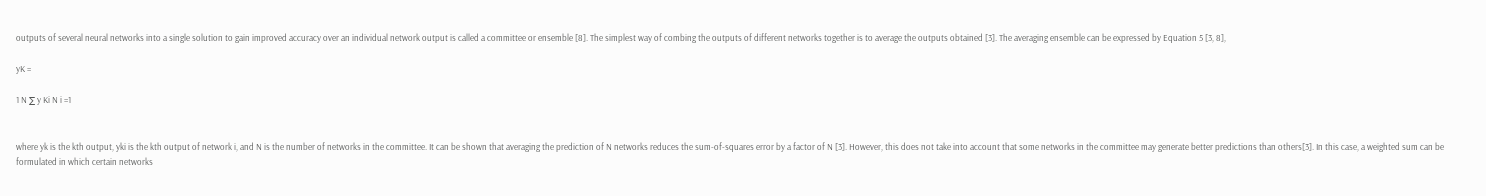outputs of several neural networks into a single solution to gain improved accuracy over an individual network output is called a committee or ensemble [8]. The simplest way of combing the outputs of different networks together is to average the outputs obtained [3]. The averaging ensemble can be expressed by Equation 5 [3, 8],

yK =

1 N ∑ y Ki N i =1


where yk is the kth output, yki is the kth output of network i, and N is the number of networks in the committee. It can be shown that averaging the prediction of N networks reduces the sum-of-squares error by a factor of N [3]. However, this does not take into account that some networks in the committee may generate better predictions than others[3]. In this case, a weighted sum can be formulated in which certain networks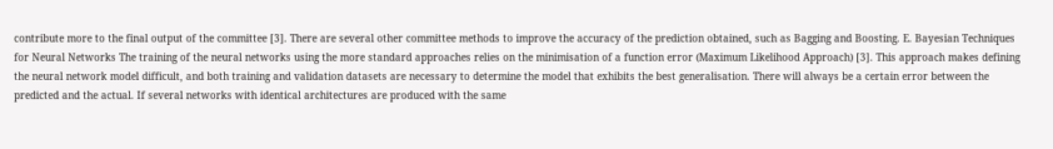contribute more to the final output of the committee [3]. There are several other committee methods to improve the accuracy of the prediction obtained, such as Bagging and Boosting. E. Bayesian Techniques for Neural Networks The training of the neural networks using the more standard approaches relies on the minimisation of a function error (Maximum Likelihood Approach) [3]. This approach makes defining the neural network model difficult, and both training and validation datasets are necessary to determine the model that exhibits the best generalisation. There will always be a certain error between the predicted and the actual. If several networks with identical architectures are produced with the same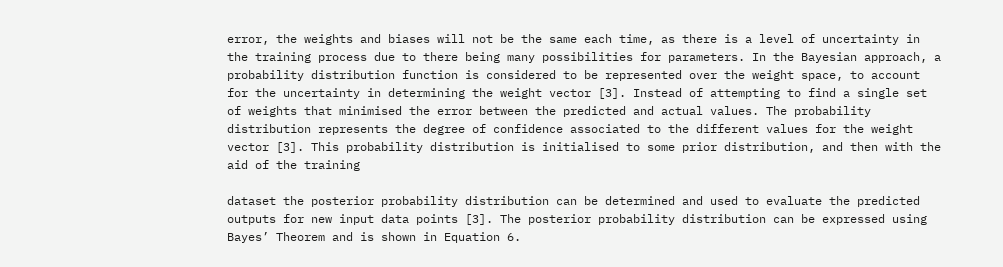error, the weights and biases will not be the same each time, as there is a level of uncertainty in the training process due to there being many possibilities for parameters. In the Bayesian approach, a probability distribution function is considered to be represented over the weight space, to account for the uncertainty in determining the weight vector [3]. Instead of attempting to find a single set of weights that minimised the error between the predicted and actual values. The probability distribution represents the degree of confidence associated to the different values for the weight vector [3]. This probability distribution is initialised to some prior distribution, and then with the aid of the training

dataset the posterior probability distribution can be determined and used to evaluate the predicted outputs for new input data points [3]. The posterior probability distribution can be expressed using Bayes’ Theorem and is shown in Equation 6.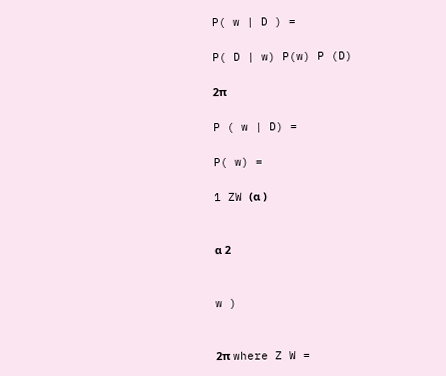P( w | D ) =

P( D | w) P(w) P (D)

2π

P ( w | D) =

P( w) =

1 ZW (α )


α 2


w )


2π where Z W =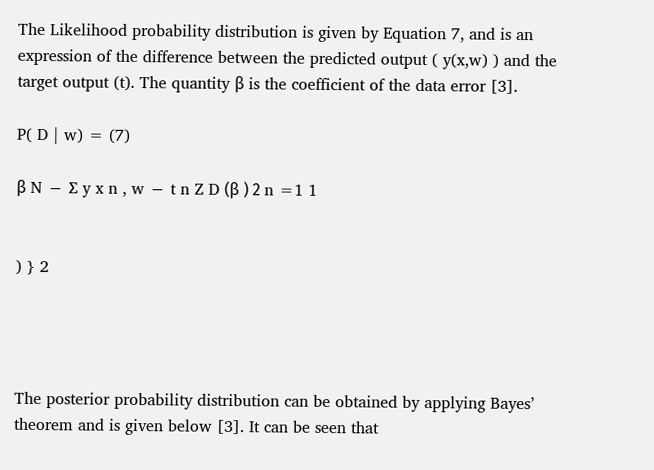The Likelihood probability distribution is given by Equation 7, and is an expression of the difference between the predicted output ( y(x,w) ) and the target output (t). The quantity β is the coefficient of the data error [3].

P( D | w) = (7)

β N − ∑ y x n , w − t n Z D (β ) 2 n =1 1


) } 2




The posterior probability distribution can be obtained by applying Bayes’ theorem and is given below [3]. It can be seen that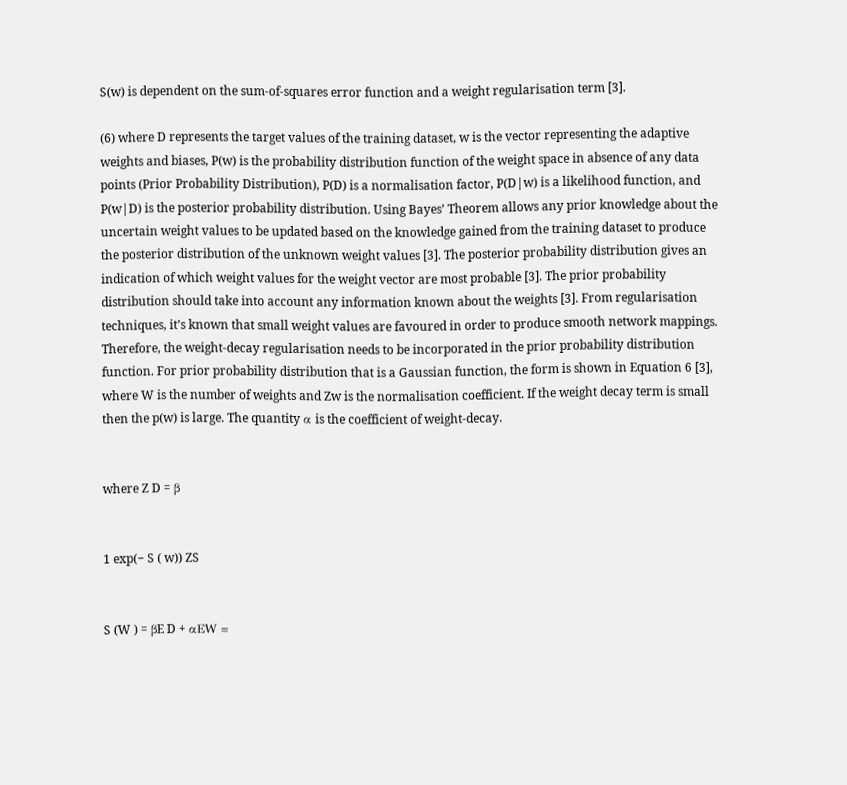S(w) is dependent on the sum-of-squares error function and a weight regularisation term [3].

(6) where D represents the target values of the training dataset, w is the vector representing the adaptive weights and biases, P(w) is the probability distribution function of the weight space in absence of any data points (Prior Probability Distribution), P(D) is a normalisation factor, P(D|w) is a likelihood function, and P(w|D) is the posterior probability distribution. Using Bayes’ Theorem allows any prior knowledge about the uncertain weight values to be updated based on the knowledge gained from the training dataset to produce the posterior distribution of the unknown weight values [3]. The posterior probability distribution gives an indication of which weight values for the weight vector are most probable [3]. The prior probability distribution should take into account any information known about the weights [3]. From regularisation techniques, it’s known that small weight values are favoured in order to produce smooth network mappings. Therefore, the weight-decay regularisation needs to be incorporated in the prior probability distribution function. For prior probability distribution that is a Gaussian function, the form is shown in Equation 6 [3], where W is the number of weights and Zw is the normalisation coefficient. If the weight decay term is small then the p(w) is large. The quantity α is the coefficient of weight-decay.


where Z D = β


1 exp(− S ( w)) ZS


S (W ) = βE D + αEW =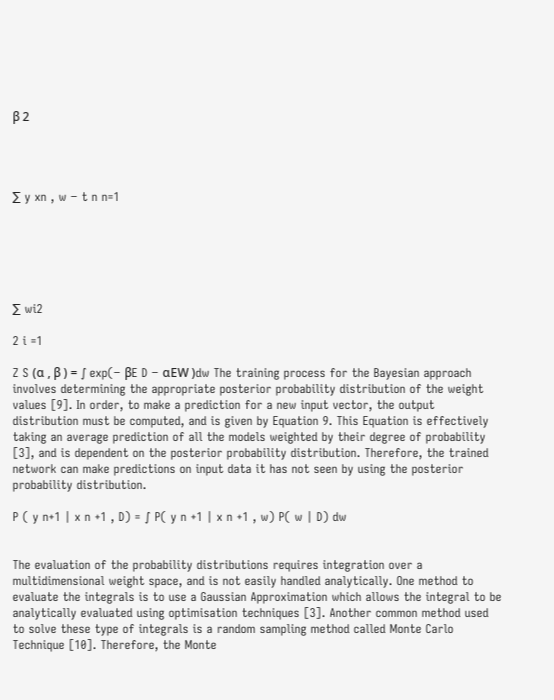β 2




∑ y xn , w − t n n=1






∑ wi2

2 i =1

Z S (α , β ) = ∫ exp(− βE D − αEW )dw The training process for the Bayesian approach involves determining the appropriate posterior probability distribution of the weight values [9]. In order, to make a prediction for a new input vector, the output distribution must be computed, and is given by Equation 9. This Equation is effectively taking an average prediction of all the models weighted by their degree of probability [3], and is dependent on the posterior probability distribution. Therefore, the trained network can make predictions on input data it has not seen by using the posterior probability distribution.

P ( y n+1 | x n +1 , D) = ∫ P( y n +1 | x n +1 , w) P( w | D) dw


The evaluation of the probability distributions requires integration over a multidimensional weight space, and is not easily handled analytically. One method to evaluate the integrals is to use a Gaussian Approximation which allows the integral to be analytically evaluated using optimisation techniques [3]. Another common method used to solve these type of integrals is a random sampling method called Monte Carlo Technique [10]. Therefore, the Monte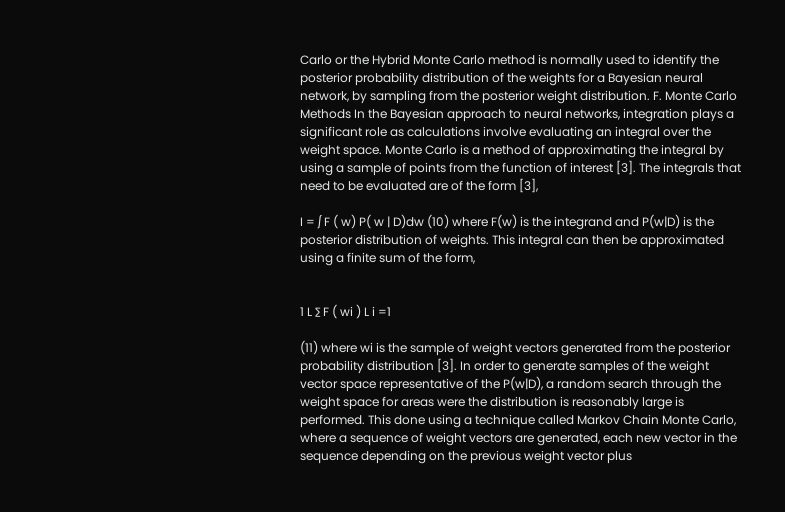Carlo or the Hybrid Monte Carlo method is normally used to identify the posterior probability distribution of the weights for a Bayesian neural network, by sampling from the posterior weight distribution. F. Monte Carlo Methods In the Bayesian approach to neural networks, integration plays a significant role as calculations involve evaluating an integral over the weight space. Monte Carlo is a method of approximating the integral by using a sample of points from the function of interest [3]. The integrals that need to be evaluated are of the form [3],

I = ∫ F ( w) P( w | D)dw (10) where F(w) is the integrand and P(w|D) is the posterior distribution of weights. This integral can then be approximated using a finite sum of the form,


1 L ∑ F ( wi ) L i =1

(11) where wi is the sample of weight vectors generated from the posterior probability distribution [3]. In order to generate samples of the weight vector space representative of the P(w|D), a random search through the weight space for areas were the distribution is reasonably large is performed. This done using a technique called Markov Chain Monte Carlo, where a sequence of weight vectors are generated, each new vector in the sequence depending on the previous weight vector plus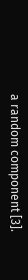a random component [3].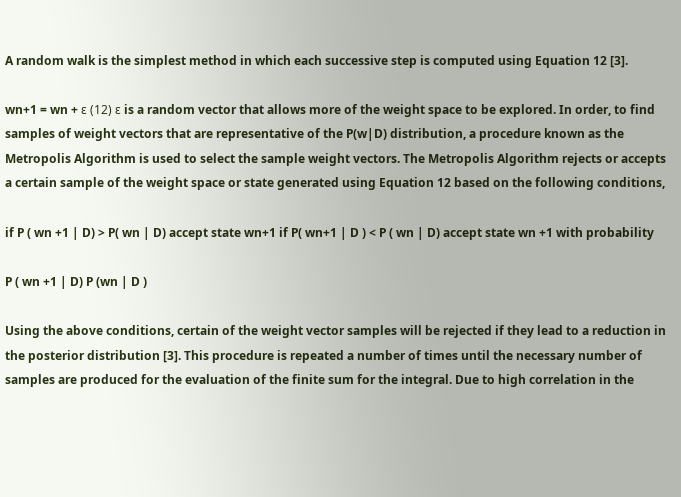A random walk is the simplest method in which each successive step is computed using Equation 12 [3].

wn+1 = wn + ε (12) ε is a random vector that allows more of the weight space to be explored. In order, to find samples of weight vectors that are representative of the P(w|D) distribution, a procedure known as the Metropolis Algorithm is used to select the sample weight vectors. The Metropolis Algorithm rejects or accepts a certain sample of the weight space or state generated using Equation 12 based on the following conditions,

if P ( wn +1 | D) > P( wn | D) accept state wn+1 if P( wn+1 | D ) < P ( wn | D) accept state wn +1 with probability

P ( wn +1 | D) P (wn | D )

Using the above conditions, certain of the weight vector samples will be rejected if they lead to a reduction in the posterior distribution [3]. This procedure is repeated a number of times until the necessary number of samples are produced for the evaluation of the finite sum for the integral. Due to high correlation in the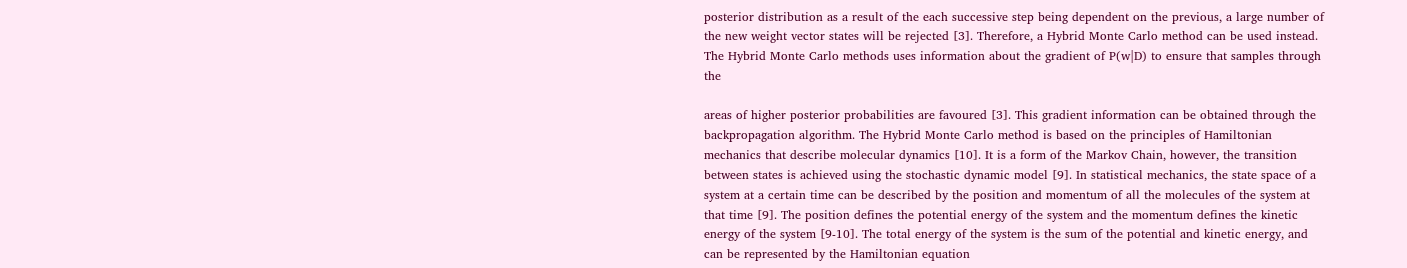posterior distribution as a result of the each successive step being dependent on the previous, a large number of the new weight vector states will be rejected [3]. Therefore, a Hybrid Monte Carlo method can be used instead. The Hybrid Monte Carlo methods uses information about the gradient of P(w|D) to ensure that samples through the

areas of higher posterior probabilities are favoured [3]. This gradient information can be obtained through the backpropagation algorithm. The Hybrid Monte Carlo method is based on the principles of Hamiltonian mechanics that describe molecular dynamics [10]. It is a form of the Markov Chain, however, the transition between states is achieved using the stochastic dynamic model [9]. In statistical mechanics, the state space of a system at a certain time can be described by the position and momentum of all the molecules of the system at that time [9]. The position defines the potential energy of the system and the momentum defines the kinetic energy of the system [9-10]. The total energy of the system is the sum of the potential and kinetic energy, and can be represented by the Hamiltonian equation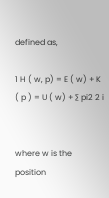defined as,

1 H ( w, p) = E ( w) + K ( p ) = U ( w) + ∑ pi2 2 i


where w is the position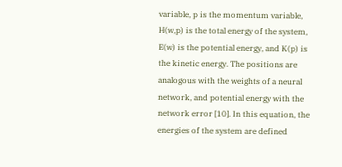variable, p is the momentum variable, H(w,p) is the total energy of the system, E(w) is the potential energy, and K(p) is the kinetic energy. The positions are analogous with the weights of a neural network, and potential energy with the network error [10]. In this equation, the energies of the system are defined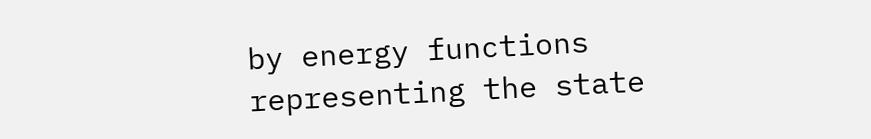by energy functions representing the state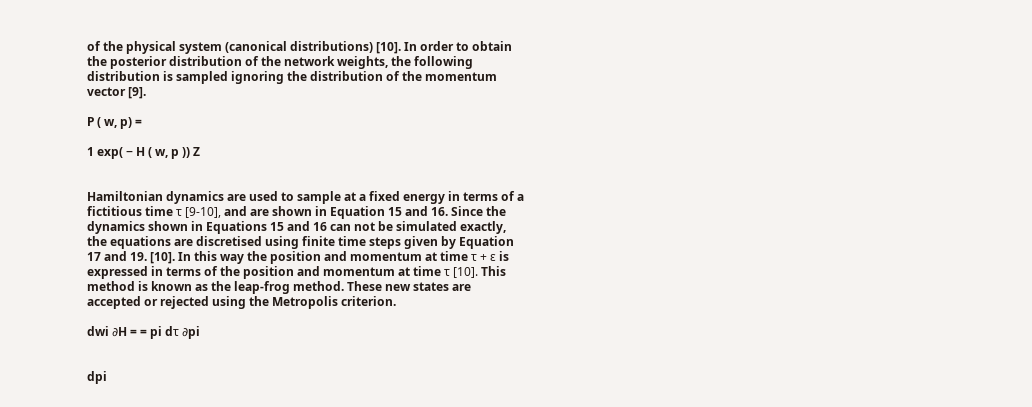of the physical system (canonical distributions) [10]. In order to obtain the posterior distribution of the network weights, the following distribution is sampled ignoring the distribution of the momentum vector [9].

P ( w, p) =

1 exp( − H ( w, p )) Z


Hamiltonian dynamics are used to sample at a fixed energy in terms of a fictitious time τ [9-10], and are shown in Equation 15 and 16. Since the dynamics shown in Equations 15 and 16 can not be simulated exactly, the equations are discretised using finite time steps given by Equation 17 and 19. [10]. In this way the position and momentum at time τ + ε is expressed in terms of the position and momentum at time τ [10]. This method is known as the leap-frog method. These new states are accepted or rejected using the Metropolis criterion.

dwi ∂H = = pi dτ ∂pi


dpi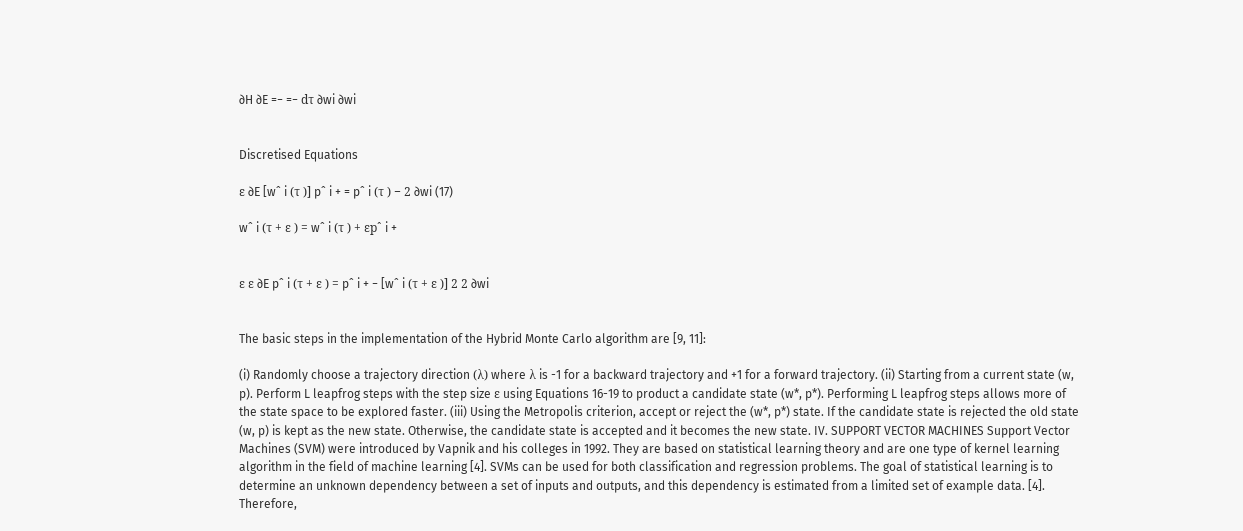∂H ∂E =− =− dτ ∂wi ∂wi


Discretised Equations

ε ∂E [wˆ i (τ )] pˆ i + = pˆ i (τ ) − 2 ∂wi (17)

wˆ i (τ + ε ) = wˆ i (τ ) + εpˆ i +


ε ε ∂E pˆ i (τ + ε ) = pˆ i + − [wˆ i (τ + ε )] 2 2 ∂wi


The basic steps in the implementation of the Hybrid Monte Carlo algorithm are [9, 11]:

(i) Randomly choose a trajectory direction (λ) where λ is -1 for a backward trajectory and +1 for a forward trajectory. (ii) Starting from a current state (w, p). Perform L leapfrog steps with the step size ε using Equations 16-19 to product a candidate state (w*, p*). Performing L leapfrog steps allows more of the state space to be explored faster. (iii) Using the Metropolis criterion, accept or reject the (w*, p*) state. If the candidate state is rejected the old state (w, p) is kept as the new state. Otherwise, the candidate state is accepted and it becomes the new state. IV. SUPPORT VECTOR MACHINES Support Vector Machines (SVM) were introduced by Vapnik and his colleges in 1992. They are based on statistical learning theory and are one type of kernel learning algorithm in the field of machine learning [4]. SVMs can be used for both classification and regression problems. The goal of statistical learning is to determine an unknown dependency between a set of inputs and outputs, and this dependency is estimated from a limited set of example data. [4]. Therefore,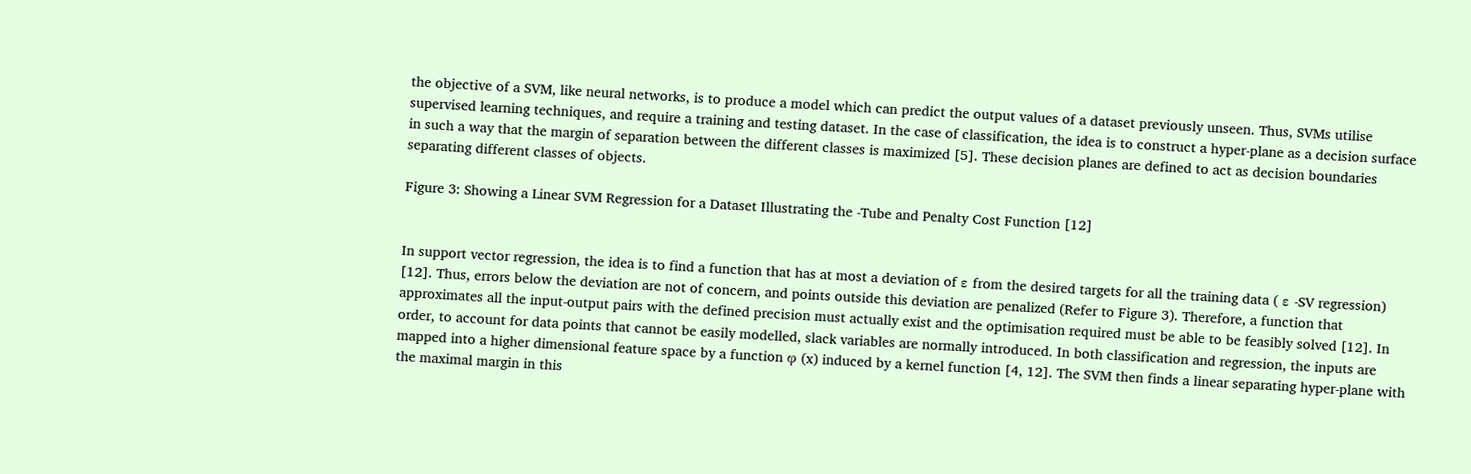the objective of a SVM, like neural networks, is to produce a model which can predict the output values of a dataset previously unseen. Thus, SVMs utilise supervised learning techniques, and require a training and testing dataset. In the case of classification, the idea is to construct a hyper-plane as a decision surface in such a way that the margin of separation between the different classes is maximized [5]. These decision planes are defined to act as decision boundaries separating different classes of objects.

Figure 3: Showing a Linear SVM Regression for a Dataset Illustrating the -Tube and Penalty Cost Function [12]


In support vector regression, the idea is to find a function that has at most a deviation of ε from the desired targets for all the training data ( ε -SV regression) [12]. Thus, errors below the deviation are not of concern, and points outside this deviation are penalized (Refer to Figure 3). Therefore, a function that approximates all the input-output pairs with the defined precision must actually exist and the optimisation required must be able to be feasibly solved [12]. In order, to account for data points that cannot be easily modelled, slack variables are normally introduced. In both classification and regression, the inputs are mapped into a higher dimensional feature space by a function φ (x) induced by a kernel function [4, 12]. The SVM then finds a linear separating hyper-plane with the maximal margin in this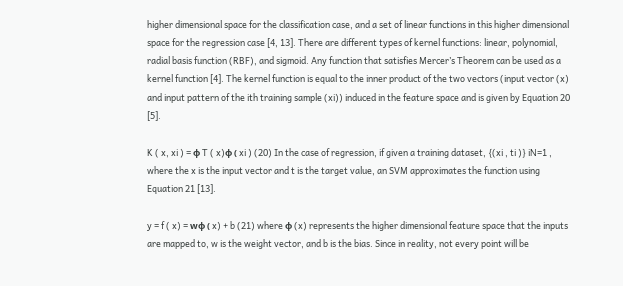higher dimensional space for the classification case, and a set of linear functions in this higher dimensional space for the regression case [4, 13]. There are different types of kernel functions: linear, polynomial, radial basis function (RBF), and sigmoid. Any function that satisfies Mercer’s Theorem can be used as a kernel function [4]. The kernel function is equal to the inner product of the two vectors (input vector (x) and input pattern of the ith training sample (xi)) induced in the feature space and is given by Equation 20 [5].

K ( x, xi ) = φ T ( x)φ ( xi ) (20) In the case of regression, if given a training dataset, {(xi , ti )} iN=1 , where the x is the input vector and t is the target value, an SVM approximates the function using Equation 21 [13].

y = f ( x) = wφ ( x) + b (21) where φ (x) represents the higher dimensional feature space that the inputs are mapped to, w is the weight vector, and b is the bias. Since in reality, not every point will be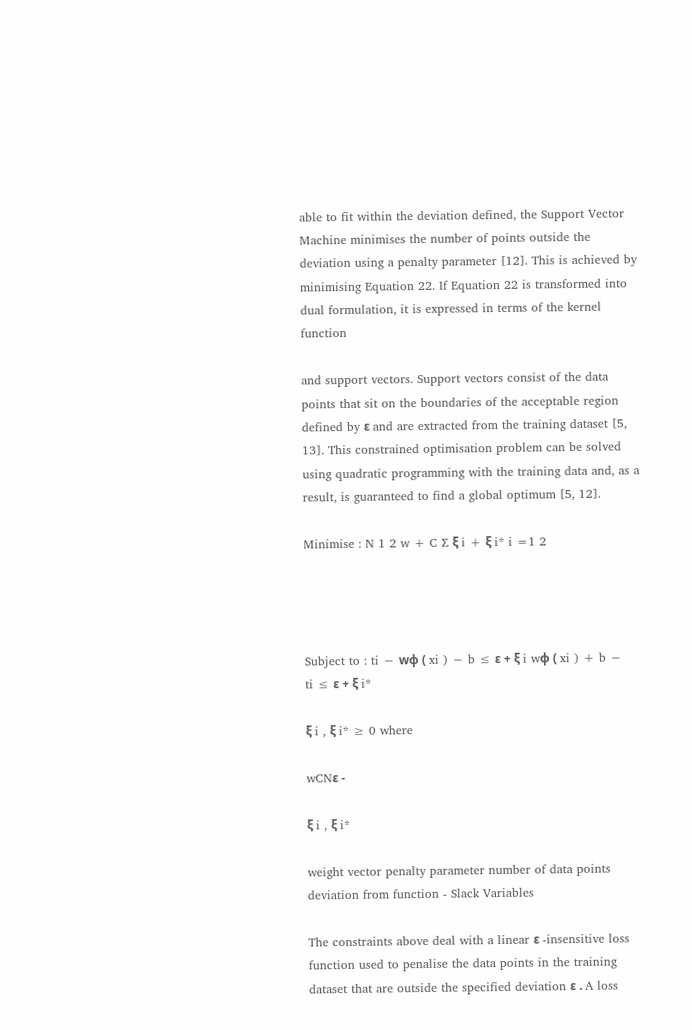able to fit within the deviation defined, the Support Vector Machine minimises the number of points outside the deviation using a penalty parameter [12]. This is achieved by minimising Equation 22. If Equation 22 is transformed into dual formulation, it is expressed in terms of the kernel function

and support vectors. Support vectors consist of the data points that sit on the boundaries of the acceptable region defined by ε and are extracted from the training dataset [5, 13]. This constrained optimisation problem can be solved using quadratic programming with the training data and, as a result, is guaranteed to find a global optimum [5, 12].

Minimise : N 1 2 w + C ∑ ξ i + ξ i* i =1 2




Subject to : ti − wφ ( xi ) − b ≤ ε + ξ i wφ ( xi ) + b − ti ≤ ε + ξ i*

ξ i , ξ i* ≥ 0 where

wCNε -

ξ i , ξ i*

weight vector penalty parameter number of data points deviation from function - Slack Variables

The constraints above deal with a linear ε -insensitive loss function used to penalise the data points in the training dataset that are outside the specified deviation ε . A loss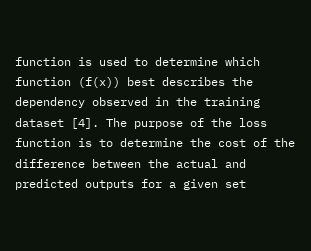function is used to determine which function (f(x)) best describes the dependency observed in the training dataset [4]. The purpose of the loss function is to determine the cost of the difference between the actual and predicted outputs for a given set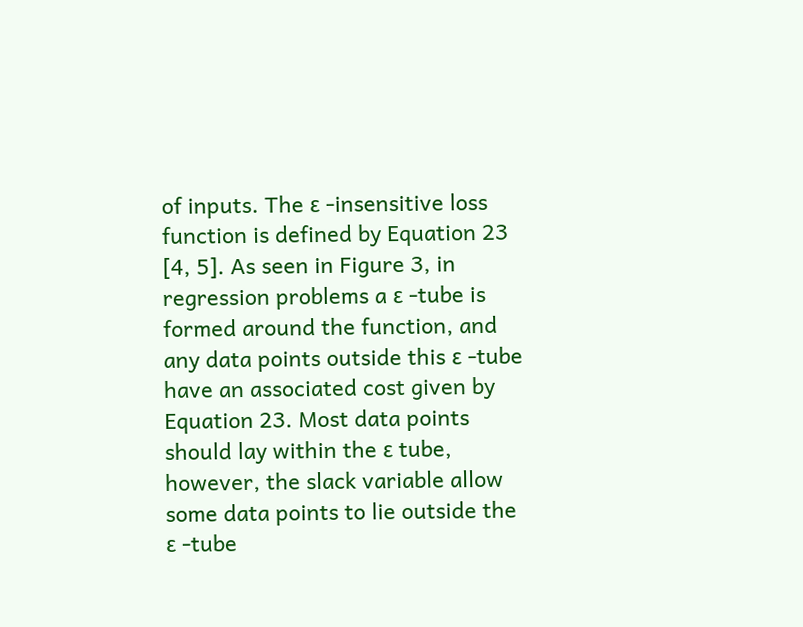of inputs. The ε -insensitive loss function is defined by Equation 23 [4, 5]. As seen in Figure 3, in regression problems a ε -tube is formed around the function, and any data points outside this ε -tube have an associated cost given by Equation 23. Most data points should lay within the ε tube, however, the slack variable allow some data points to lie outside the ε -tube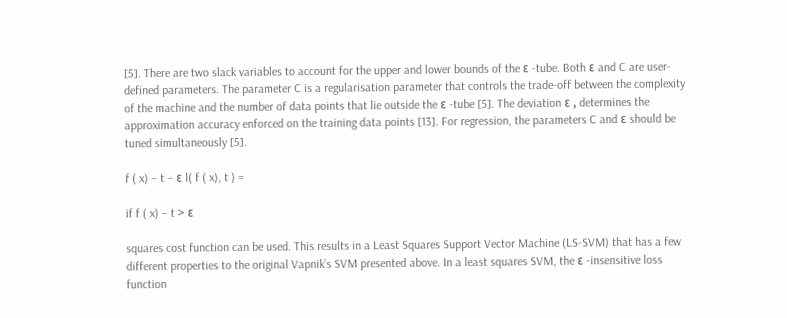[5]. There are two slack variables to account for the upper and lower bounds of the ε -tube. Both ε and C are user-defined parameters. The parameter C is a regularisation parameter that controls the trade-off between the complexity of the machine and the number of data points that lie outside the ε -tube [5]. The deviation ε , determines the approximation accuracy enforced on the training data points [13]. For regression, the parameters C and ε should be tuned simultaneously [5].

f ( x) − t − ε l( f ( x), t ) =

if f ( x) − t > ε

squares cost function can be used. This results in a Least Squares Support Vector Machine (LS-SVM) that has a few different properties to the original Vapnik’s SVM presented above. In a least squares SVM, the ε -insensitive loss function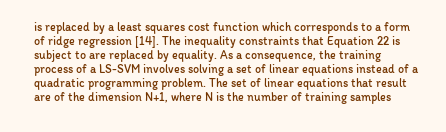is replaced by a least squares cost function which corresponds to a form of ridge regression [14]. The inequality constraints that Equation 22 is subject to are replaced by equality. As a consequence, the training process of a LS-SVM involves solving a set of linear equations instead of a quadratic programming problem. The set of linear equations that result are of the dimension N+1, where N is the number of training samples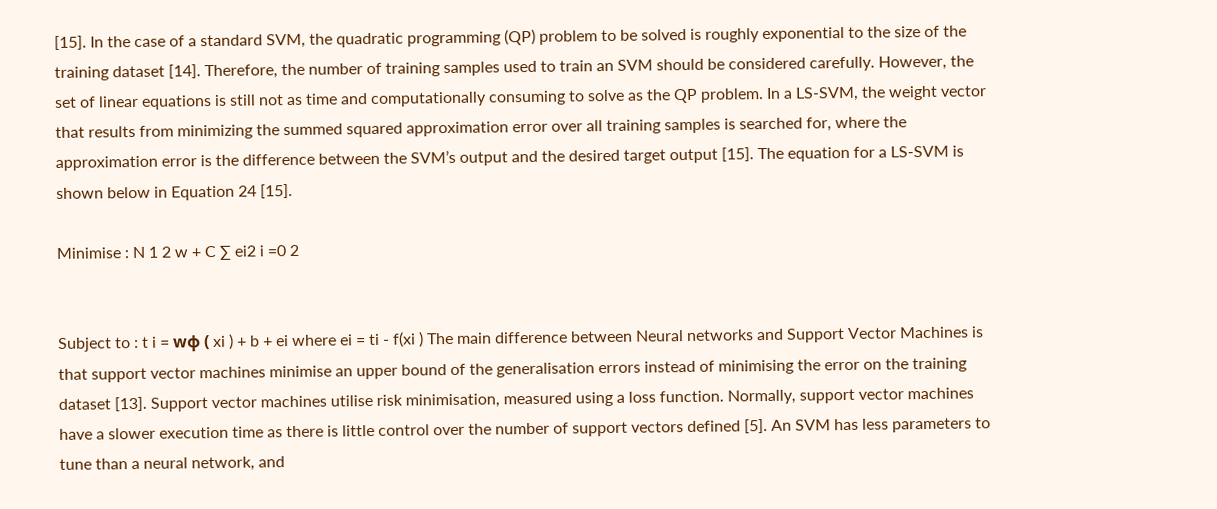[15]. In the case of a standard SVM, the quadratic programming (QP) problem to be solved is roughly exponential to the size of the training dataset [14]. Therefore, the number of training samples used to train an SVM should be considered carefully. However, the set of linear equations is still not as time and computationally consuming to solve as the QP problem. In a LS-SVM, the weight vector that results from minimizing the summed squared approximation error over all training samples is searched for, where the approximation error is the difference between the SVM’s output and the desired target output [15]. The equation for a LS-SVM is shown below in Equation 24 [15].

Minimise : N 1 2 w + C ∑ ei2 i =0 2


Subject to : t i = wφ ( xi ) + b + ei where ei = ti - f(xi ) The main difference between Neural networks and Support Vector Machines is that support vector machines minimise an upper bound of the generalisation errors instead of minimising the error on the training dataset [13]. Support vector machines utilise risk minimisation, measured using a loss function. Normally, support vector machines have a slower execution time as there is little control over the number of support vectors defined [5]. An SVM has less parameters to tune than a neural network, and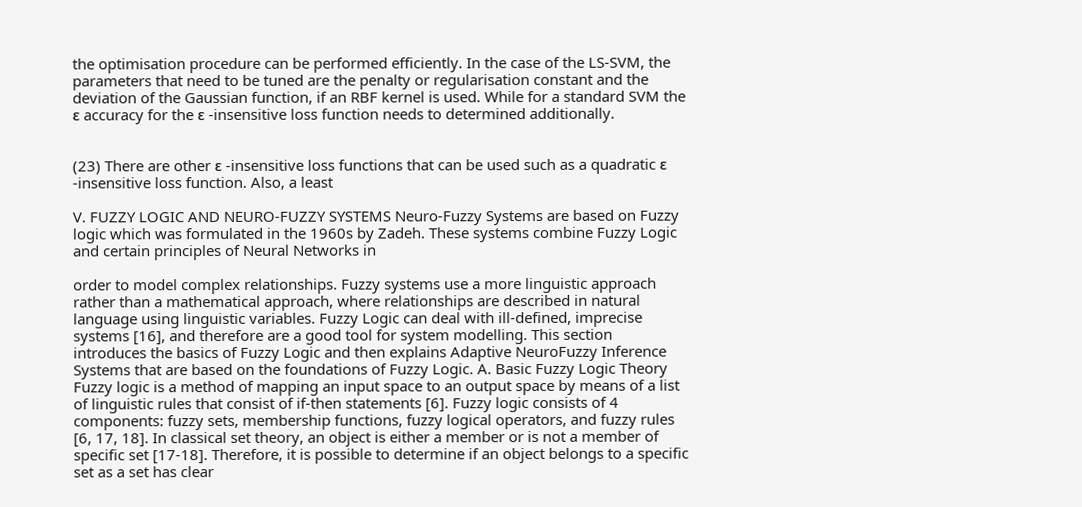the optimisation procedure can be performed efficiently. In the case of the LS-SVM, the parameters that need to be tuned are the penalty or regularisation constant and the deviation of the Gaussian function, if an RBF kernel is used. While for a standard SVM the ε accuracy for the ε -insensitive loss function needs to determined additionally.


(23) There are other ε -insensitive loss functions that can be used such as a quadratic ε -insensitive loss function. Also, a least

V. FUZZY LOGIC AND NEURO-FUZZY SYSTEMS Neuro-Fuzzy Systems are based on Fuzzy logic which was formulated in the 1960s by Zadeh. These systems combine Fuzzy Logic and certain principles of Neural Networks in

order to model complex relationships. Fuzzy systems use a more linguistic approach rather than a mathematical approach, where relationships are described in natural language using linguistic variables. Fuzzy Logic can deal with ill-defined, imprecise systems [16], and therefore are a good tool for system modelling. This section introduces the basics of Fuzzy Logic and then explains Adaptive NeuroFuzzy Inference Systems that are based on the foundations of Fuzzy Logic. A. Basic Fuzzy Logic Theory Fuzzy logic is a method of mapping an input space to an output space by means of a list of linguistic rules that consist of if-then statements [6]. Fuzzy logic consists of 4 components: fuzzy sets, membership functions, fuzzy logical operators, and fuzzy rules [6, 17, 18]. In classical set theory, an object is either a member or is not a member of specific set [17-18]. Therefore, it is possible to determine if an object belongs to a specific set as a set has clear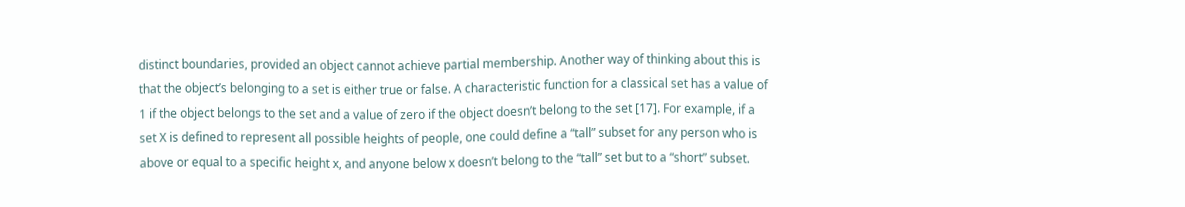distinct boundaries, provided an object cannot achieve partial membership. Another way of thinking about this is that the object’s belonging to a set is either true or false. A characteristic function for a classical set has a value of 1 if the object belongs to the set and a value of zero if the object doesn’t belong to the set [17]. For example, if a set X is defined to represent all possible heights of people, one could define a “tall” subset for any person who is above or equal to a specific height x, and anyone below x doesn’t belong to the “tall” set but to a “short” subset.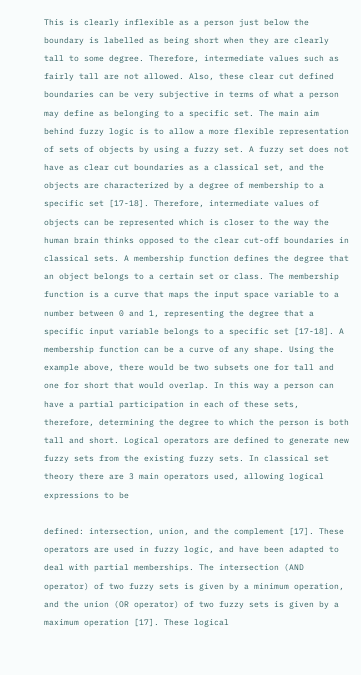This is clearly inflexible as a person just below the boundary is labelled as being short when they are clearly tall to some degree. Therefore, intermediate values such as fairly tall are not allowed. Also, these clear cut defined boundaries can be very subjective in terms of what a person may define as belonging to a specific set. The main aim behind fuzzy logic is to allow a more flexible representation of sets of objects by using a fuzzy set. A fuzzy set does not have as clear cut boundaries as a classical set, and the objects are characterized by a degree of membership to a specific set [17-18]. Therefore, intermediate values of objects can be represented which is closer to the way the human brain thinks opposed to the clear cut-off boundaries in classical sets. A membership function defines the degree that an object belongs to a certain set or class. The membership function is a curve that maps the input space variable to a number between 0 and 1, representing the degree that a specific input variable belongs to a specific set [17-18]. A membership function can be a curve of any shape. Using the example above, there would be two subsets one for tall and one for short that would overlap. In this way a person can have a partial participation in each of these sets, therefore, determining the degree to which the person is both tall and short. Logical operators are defined to generate new fuzzy sets from the existing fuzzy sets. In classical set theory there are 3 main operators used, allowing logical expressions to be

defined: intersection, union, and the complement [17]. These operators are used in fuzzy logic, and have been adapted to deal with partial memberships. The intersection (AND operator) of two fuzzy sets is given by a minimum operation, and the union (OR operator) of two fuzzy sets is given by a maximum operation [17]. These logical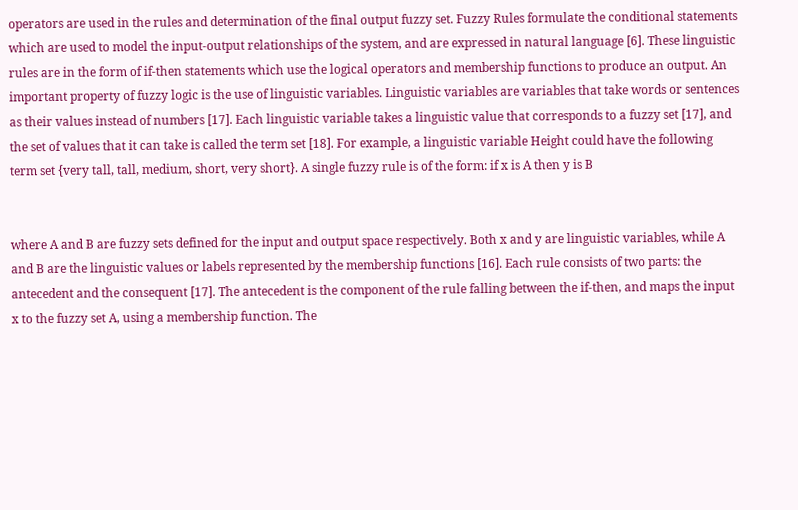operators are used in the rules and determination of the final output fuzzy set. Fuzzy Rules formulate the conditional statements which are used to model the input-output relationships of the system, and are expressed in natural language [6]. These linguistic rules are in the form of if-then statements which use the logical operators and membership functions to produce an output. An important property of fuzzy logic is the use of linguistic variables. Linguistic variables are variables that take words or sentences as their values instead of numbers [17]. Each linguistic variable takes a linguistic value that corresponds to a fuzzy set [17], and the set of values that it can take is called the term set [18]. For example, a linguistic variable Height could have the following term set {very tall, tall, medium, short, very short}. A single fuzzy rule is of the form: if x is A then y is B


where A and B are fuzzy sets defined for the input and output space respectively. Both x and y are linguistic variables, while A and B are the linguistic values or labels represented by the membership functions [16]. Each rule consists of two parts: the antecedent and the consequent [17]. The antecedent is the component of the rule falling between the if-then, and maps the input x to the fuzzy set A, using a membership function. The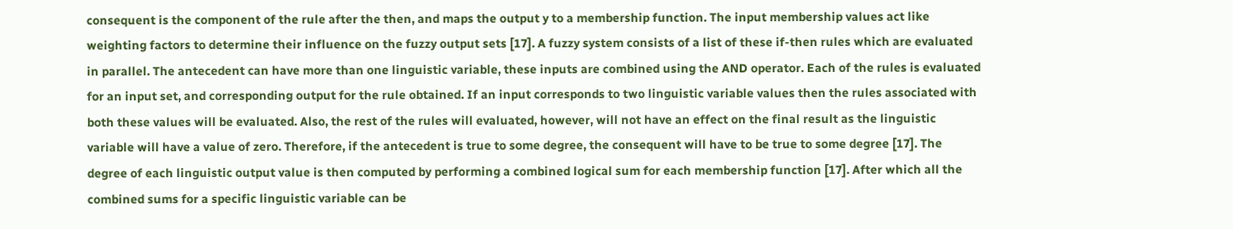consequent is the component of the rule after the then, and maps the output y to a membership function. The input membership values act like weighting factors to determine their influence on the fuzzy output sets [17]. A fuzzy system consists of a list of these if-then rules which are evaluated in parallel. The antecedent can have more than one linguistic variable, these inputs are combined using the AND operator. Each of the rules is evaluated for an input set, and corresponding output for the rule obtained. If an input corresponds to two linguistic variable values then the rules associated with both these values will be evaluated. Also, the rest of the rules will evaluated, however, will not have an effect on the final result as the linguistic variable will have a value of zero. Therefore, if the antecedent is true to some degree, the consequent will have to be true to some degree [17]. The degree of each linguistic output value is then computed by performing a combined logical sum for each membership function [17]. After which all the combined sums for a specific linguistic variable can be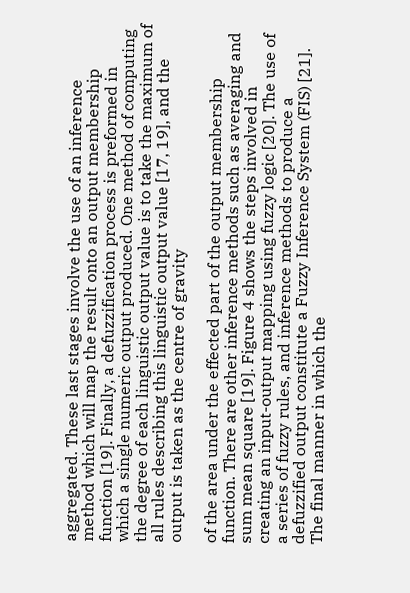aggregated. These last stages involve the use of an inference method which will map the result onto an output membership function [19]. Finally, a defuzzification process is preformed in which a single numeric output produced. One method of computing the degree of each linguistic output value is to take the maximum of all rules describing this linguistic output value [17, 19], and the output is taken as the centre of gravity

of the area under the effected part of the output membership function. There are other inference methods such as averaging and sum mean square [19]. Figure 4 shows the steps involved in creating an input-output mapping using fuzzy logic [20]. The use of a series of fuzzy rules, and inference methods to produce a defuzzified output constitute a Fuzzy Inference System (FIS) [21]. The final manner in which the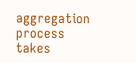aggregation process takes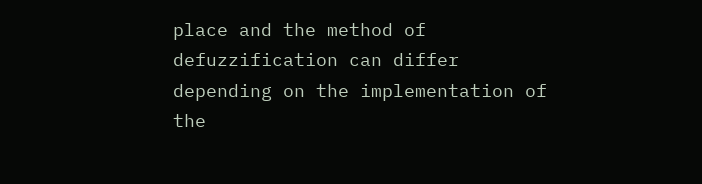place and the method of defuzzification can differ depending on the implementation of the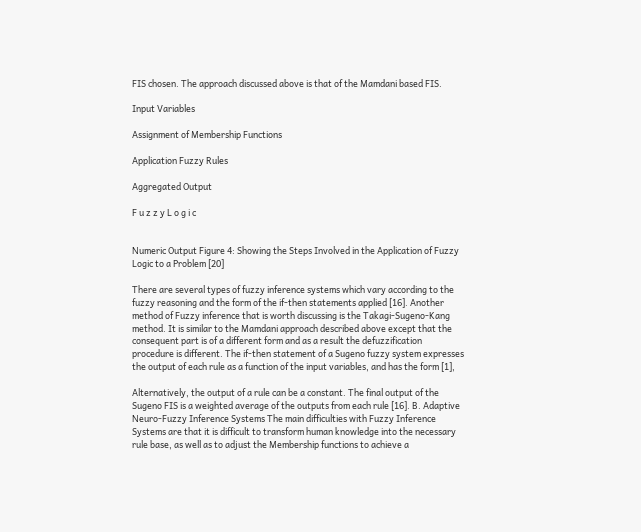FIS chosen. The approach discussed above is that of the Mamdani based FIS.

Input Variables

Assignment of Membership Functions

Application Fuzzy Rules

Aggregated Output

F u z z y L o g i c


Numeric Output Figure 4: Showing the Steps Involved in the Application of Fuzzy Logic to a Problem [20]

There are several types of fuzzy inference systems which vary according to the fuzzy reasoning and the form of the if-then statements applied [16]. Another method of Fuzzy inference that is worth discussing is the Takagi-Sugeno-Kang method. It is similar to the Mamdani approach described above except that the consequent part is of a different form and as a result the defuzzification procedure is different. The if-then statement of a Sugeno fuzzy system expresses the output of each rule as a function of the input variables, and has the form [1],

Alternatively, the output of a rule can be a constant. The final output of the Sugeno FIS is a weighted average of the outputs from each rule [16]. B. Adaptive Neuro-Fuzzy Inference Systems The main difficulties with Fuzzy Inference Systems are that it is difficult to transform human knowledge into the necessary rule base, as well as to adjust the Membership functions to achieve a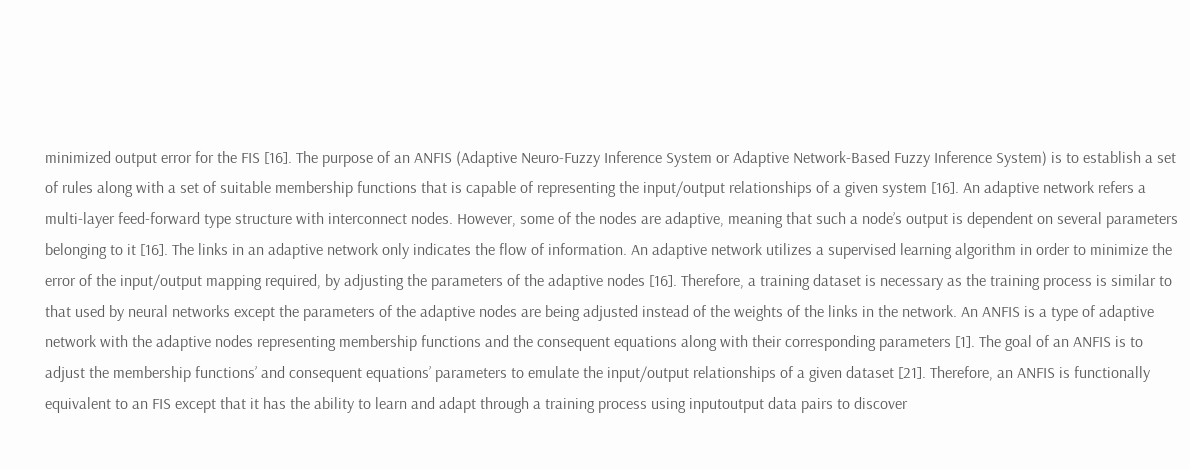minimized output error for the FIS [16]. The purpose of an ANFIS (Adaptive Neuro-Fuzzy Inference System or Adaptive Network-Based Fuzzy Inference System) is to establish a set of rules along with a set of suitable membership functions that is capable of representing the input/output relationships of a given system [16]. An adaptive network refers a multi-layer feed-forward type structure with interconnect nodes. However, some of the nodes are adaptive, meaning that such a node’s output is dependent on several parameters belonging to it [16]. The links in an adaptive network only indicates the flow of information. An adaptive network utilizes a supervised learning algorithm in order to minimize the error of the input/output mapping required, by adjusting the parameters of the adaptive nodes [16]. Therefore, a training dataset is necessary as the training process is similar to that used by neural networks except the parameters of the adaptive nodes are being adjusted instead of the weights of the links in the network. An ANFIS is a type of adaptive network with the adaptive nodes representing membership functions and the consequent equations along with their corresponding parameters [1]. The goal of an ANFIS is to adjust the membership functions’ and consequent equations’ parameters to emulate the input/output relationships of a given dataset [21]. Therefore, an ANFIS is functionally equivalent to an FIS except that it has the ability to learn and adapt through a training process using inputoutput data pairs to discover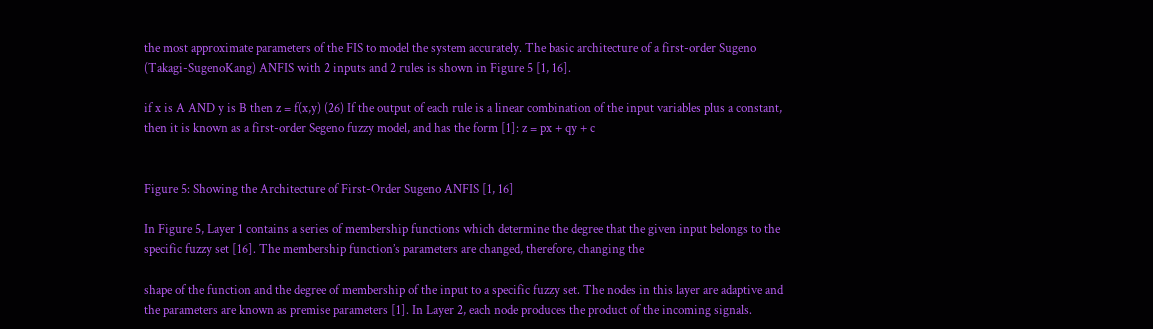the most approximate parameters of the FIS to model the system accurately. The basic architecture of a first-order Sugeno (Takagi-SugenoKang) ANFIS with 2 inputs and 2 rules is shown in Figure 5 [1, 16].

if x is A AND y is B then z = f(x,y) (26) If the output of each rule is a linear combination of the input variables plus a constant, then it is known as a first-order Segeno fuzzy model, and has the form [1]: z = px + qy + c


Figure 5: Showing the Architecture of First-Order Sugeno ANFIS [1, 16]

In Figure 5, Layer 1 contains a series of membership functions which determine the degree that the given input belongs to the specific fuzzy set [16]. The membership function’s parameters are changed, therefore, changing the

shape of the function and the degree of membership of the input to a specific fuzzy set. The nodes in this layer are adaptive and the parameters are known as premise parameters [1]. In Layer 2, each node produces the product of the incoming signals.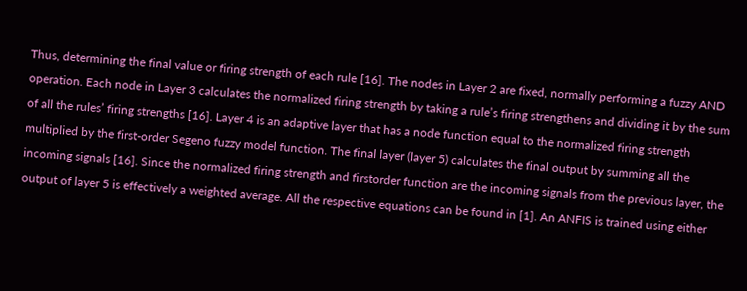Thus, determining the final value or firing strength of each rule [16]. The nodes in Layer 2 are fixed, normally performing a fuzzy AND operation. Each node in Layer 3 calculates the normalized firing strength by taking a rule’s firing strengthens and dividing it by the sum of all the rules’ firing strengths [16]. Layer 4 is an adaptive layer that has a node function equal to the normalized firing strength multiplied by the first-order Segeno fuzzy model function. The final layer (layer 5) calculates the final output by summing all the incoming signals [16]. Since the normalized firing strength and firstorder function are the incoming signals from the previous layer, the output of layer 5 is effectively a weighted average. All the respective equations can be found in [1]. An ANFIS is trained using either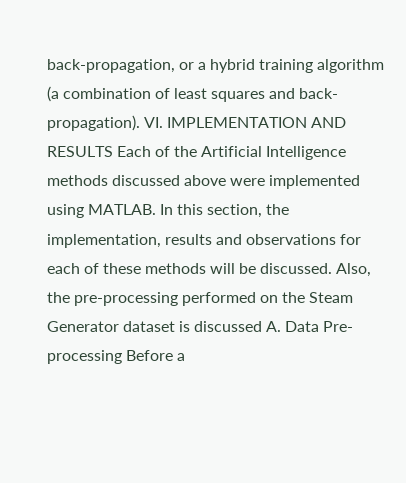back-propagation, or a hybrid training algorithm (a combination of least squares and back-propagation). VI. IMPLEMENTATION AND RESULTS Each of the Artificial Intelligence methods discussed above were implemented using MATLAB. In this section, the implementation, results and observations for each of these methods will be discussed. Also, the pre-processing performed on the Steam Generator dataset is discussed A. Data Pre-processing Before a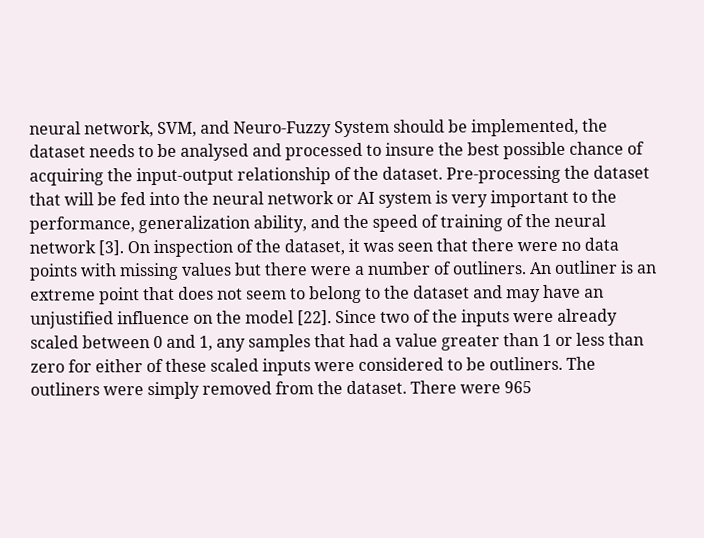neural network, SVM, and Neuro-Fuzzy System should be implemented, the dataset needs to be analysed and processed to insure the best possible chance of acquiring the input-output relationship of the dataset. Pre-processing the dataset that will be fed into the neural network or AI system is very important to the performance, generalization ability, and the speed of training of the neural network [3]. On inspection of the dataset, it was seen that there were no data points with missing values but there were a number of outliners. An outliner is an extreme point that does not seem to belong to the dataset and may have an unjustified influence on the model [22]. Since two of the inputs were already scaled between 0 and 1, any samples that had a value greater than 1 or less than zero for either of these scaled inputs were considered to be outliners. The outliners were simply removed from the dataset. There were 965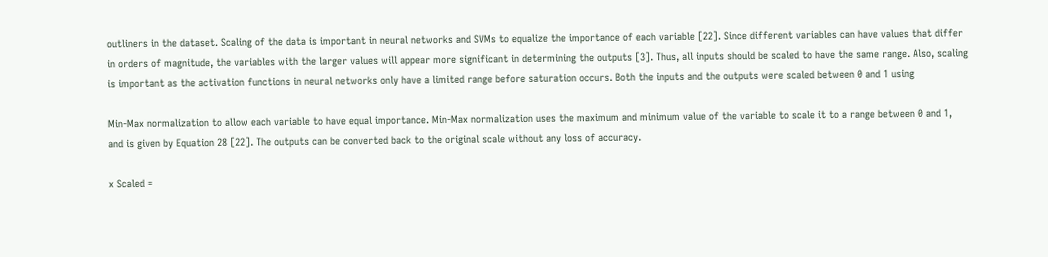outliners in the dataset. Scaling of the data is important in neural networks and SVMs to equalize the importance of each variable [22]. Since different variables can have values that differ in orders of magnitude, the variables with the larger values will appear more significant in determining the outputs [3]. Thus, all inputs should be scaled to have the same range. Also, scaling is important as the activation functions in neural networks only have a limited range before saturation occurs. Both the inputs and the outputs were scaled between 0 and 1 using

Min-Max normalization to allow each variable to have equal importance. Min-Max normalization uses the maximum and minimum value of the variable to scale it to a range between 0 and 1, and is given by Equation 28 [22]. The outputs can be converted back to the original scale without any loss of accuracy.

x Scaled =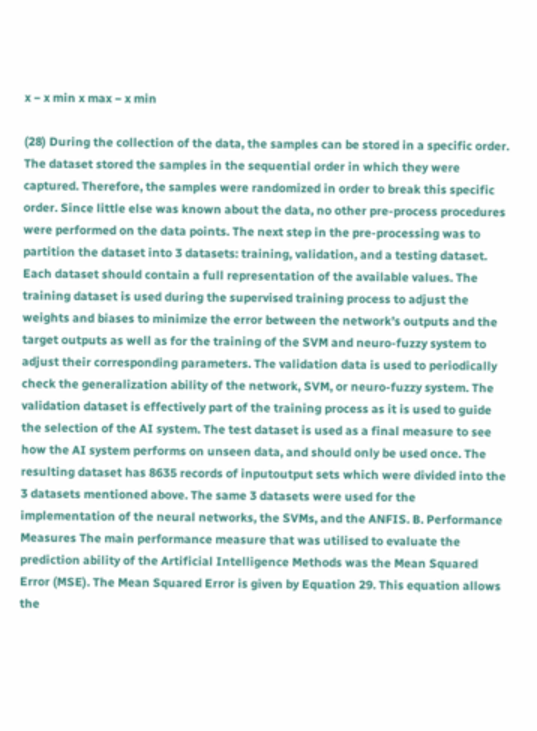x − x min x max − x min

(28) During the collection of the data, the samples can be stored in a specific order. The dataset stored the samples in the sequential order in which they were captured. Therefore, the samples were randomized in order to break this specific order. Since little else was known about the data, no other pre-process procedures were performed on the data points. The next step in the pre-processing was to partition the dataset into 3 datasets: training, validation, and a testing dataset. Each dataset should contain a full representation of the available values. The training dataset is used during the supervised training process to adjust the weights and biases to minimize the error between the network’s outputs and the target outputs as well as for the training of the SVM and neuro-fuzzy system to adjust their corresponding parameters. The validation data is used to periodically check the generalization ability of the network, SVM, or neuro-fuzzy system. The validation dataset is effectively part of the training process as it is used to guide the selection of the AI system. The test dataset is used as a final measure to see how the AI system performs on unseen data, and should only be used once. The resulting dataset has 8635 records of inputoutput sets which were divided into the 3 datasets mentioned above. The same 3 datasets were used for the implementation of the neural networks, the SVMs, and the ANFIS. B. Performance Measures The main performance measure that was utilised to evaluate the prediction ability of the Artificial Intelligence Methods was the Mean Squared Error (MSE). The Mean Squared Error is given by Equation 29. This equation allows the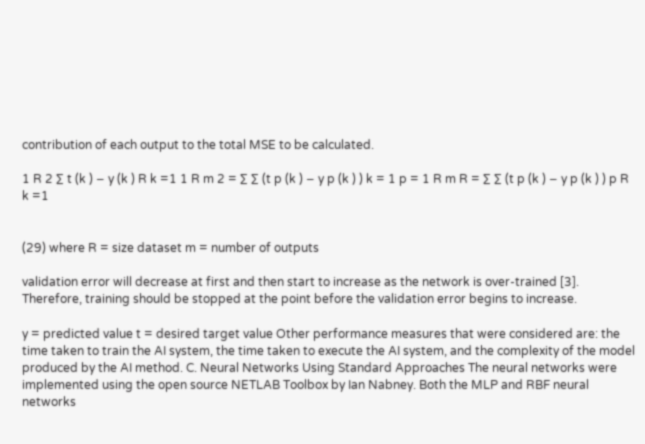contribution of each output to the total MSE to be calculated.

1 R 2 ∑ t (k ) − y (k ) R k =1 1 R m 2 = ∑ ∑ (t p (k ) − y p (k ) ) k = 1 p = 1 R m R = ∑ ∑ (t p (k ) − y p (k ) ) p R k =1


(29) where R = size dataset m = number of outputs

validation error will decrease at first and then start to increase as the network is over-trained [3]. Therefore, training should be stopped at the point before the validation error begins to increase.

y = predicted value t = desired target value Other performance measures that were considered are: the time taken to train the AI system, the time taken to execute the AI system, and the complexity of the model produced by the AI method. C. Neural Networks Using Standard Approaches The neural networks were implemented using the open source NETLAB Toolbox by Ian Nabney. Both the MLP and RBF neural networks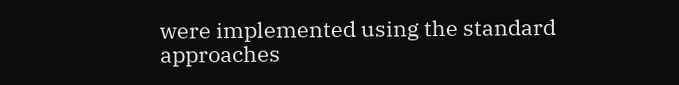were implemented using the standard approaches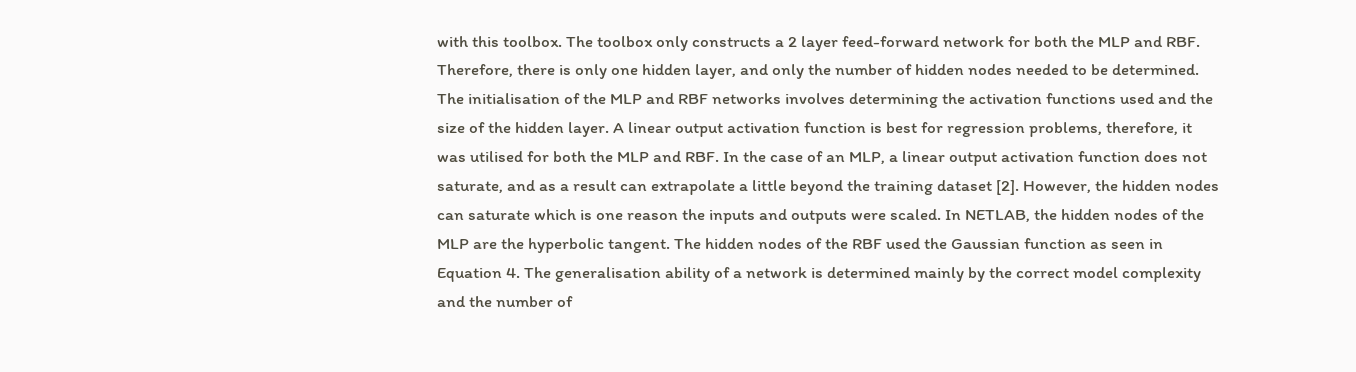with this toolbox. The toolbox only constructs a 2 layer feed-forward network for both the MLP and RBF. Therefore, there is only one hidden layer, and only the number of hidden nodes needed to be determined. The initialisation of the MLP and RBF networks involves determining the activation functions used and the size of the hidden layer. A linear output activation function is best for regression problems, therefore, it was utilised for both the MLP and RBF. In the case of an MLP, a linear output activation function does not saturate, and as a result can extrapolate a little beyond the training dataset [2]. However, the hidden nodes can saturate which is one reason the inputs and outputs were scaled. In NETLAB, the hidden nodes of the MLP are the hyperbolic tangent. The hidden nodes of the RBF used the Gaussian function as seen in Equation 4. The generalisation ability of a network is determined mainly by the correct model complexity and the number of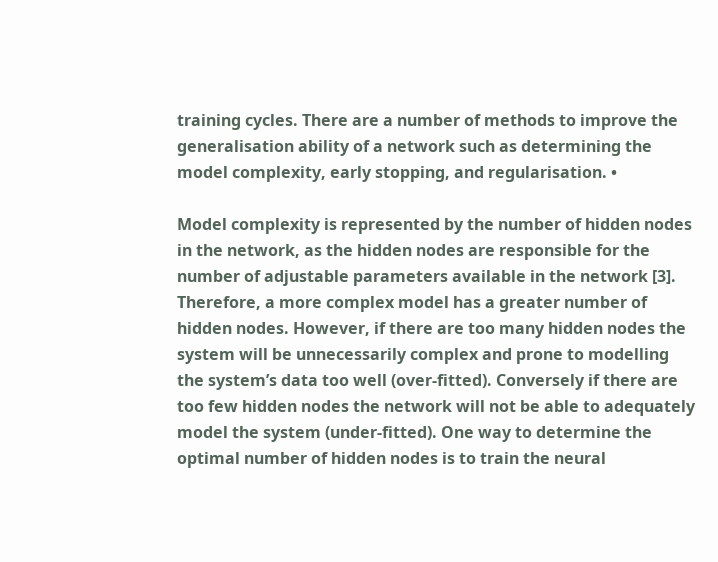training cycles. There are a number of methods to improve the generalisation ability of a network such as determining the model complexity, early stopping, and regularisation. •

Model complexity is represented by the number of hidden nodes in the network, as the hidden nodes are responsible for the number of adjustable parameters available in the network [3]. Therefore, a more complex model has a greater number of hidden nodes. However, if there are too many hidden nodes the system will be unnecessarily complex and prone to modelling the system’s data too well (over-fitted). Conversely if there are too few hidden nodes the network will not be able to adequately model the system (under-fitted). One way to determine the optimal number of hidden nodes is to train the neural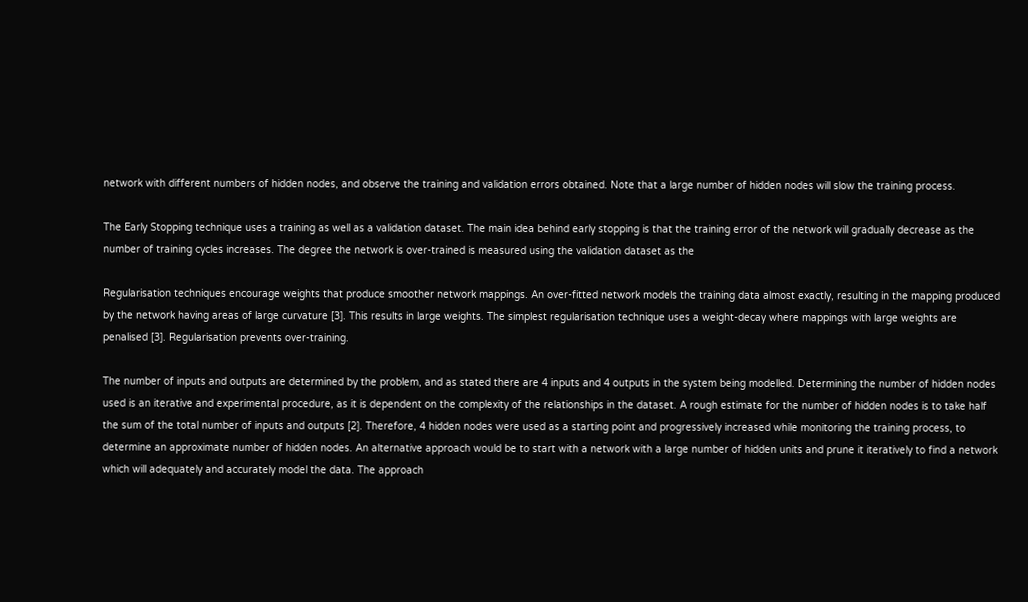network with different numbers of hidden nodes, and observe the training and validation errors obtained. Note that a large number of hidden nodes will slow the training process.

The Early Stopping technique uses a training as well as a validation dataset. The main idea behind early stopping is that the training error of the network will gradually decrease as the number of training cycles increases. The degree the network is over-trained is measured using the validation dataset as the

Regularisation techniques encourage weights that produce smoother network mappings. An over-fitted network models the training data almost exactly, resulting in the mapping produced by the network having areas of large curvature [3]. This results in large weights. The simplest regularisation technique uses a weight-decay where mappings with large weights are penalised [3]. Regularisation prevents over-training.

The number of inputs and outputs are determined by the problem, and as stated there are 4 inputs and 4 outputs in the system being modelled. Determining the number of hidden nodes used is an iterative and experimental procedure, as it is dependent on the complexity of the relationships in the dataset. A rough estimate for the number of hidden nodes is to take half the sum of the total number of inputs and outputs [2]. Therefore, 4 hidden nodes were used as a starting point and progressively increased while monitoring the training process, to determine an approximate number of hidden nodes. An alternative approach would be to start with a network with a large number of hidden units and prune it iteratively to find a network which will adequately and accurately model the data. The approach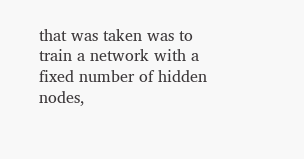that was taken was to train a network with a fixed number of hidden nodes,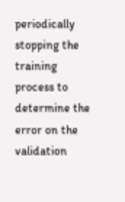periodically stopping the training process to determine the error on the validation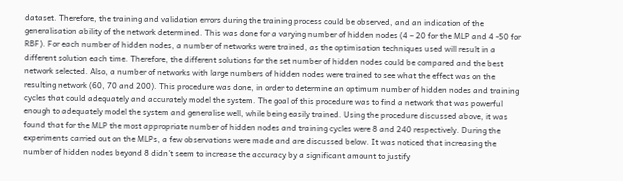dataset. Therefore, the training and validation errors during the training process could be observed, and an indication of the generalisation ability of the network determined. This was done for a varying number of hidden nodes (4 – 20 for the MLP and 4 -50 for RBF). For each number of hidden nodes, a number of networks were trained, as the optimisation techniques used will result in a different solution each time. Therefore, the different solutions for the set number of hidden nodes could be compared and the best network selected. Also, a number of networks with large numbers of hidden nodes were trained to see what the effect was on the resulting network (60, 70 and 200). This procedure was done, in order to determine an optimum number of hidden nodes and training cycles that could adequately and accurately model the system. The goal of this procedure was to find a network that was powerful enough to adequately model the system and generalise well, while being easily trained. Using the procedure discussed above, it was found that for the MLP the most appropriate number of hidden nodes and training cycles were 8 and 240 respectively. During the experiments carried out on the MLPs, a few observations were made and are discussed below. It was noticed that increasing the number of hidden nodes beyond 8 didn’t seem to increase the accuracy by a significant amount to justify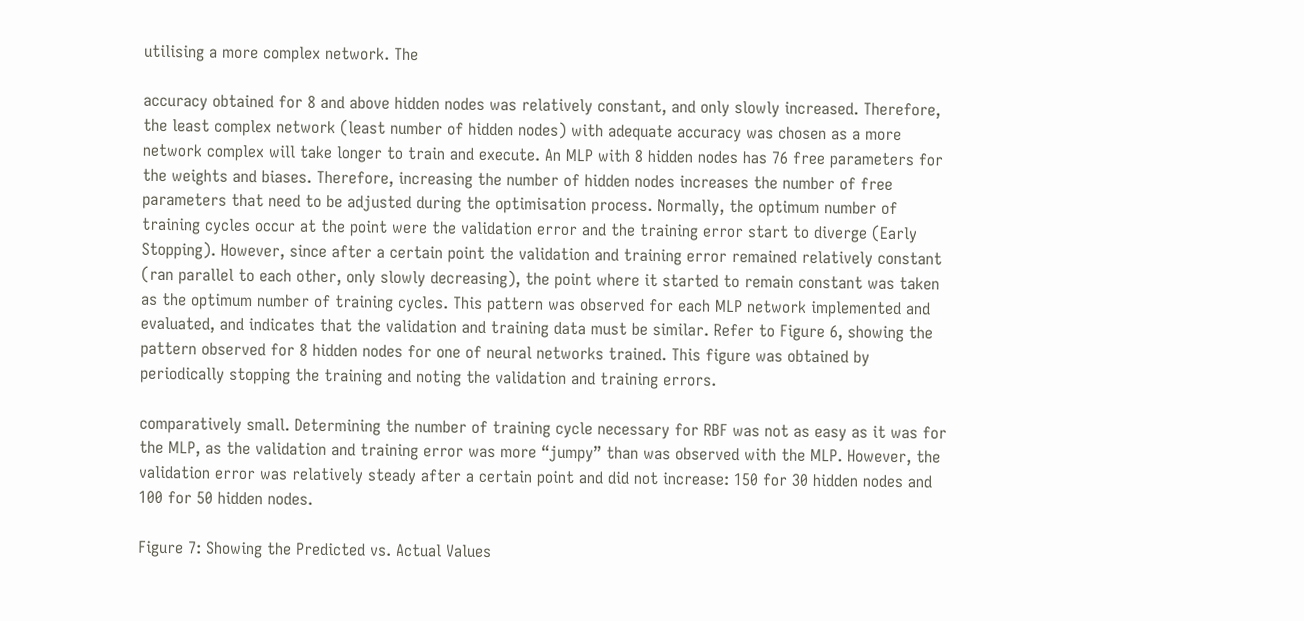utilising a more complex network. The

accuracy obtained for 8 and above hidden nodes was relatively constant, and only slowly increased. Therefore, the least complex network (least number of hidden nodes) with adequate accuracy was chosen as a more network complex will take longer to train and execute. An MLP with 8 hidden nodes has 76 free parameters for the weights and biases. Therefore, increasing the number of hidden nodes increases the number of free parameters that need to be adjusted during the optimisation process. Normally, the optimum number of training cycles occur at the point were the validation error and the training error start to diverge (Early Stopping). However, since after a certain point the validation and training error remained relatively constant (ran parallel to each other, only slowly decreasing), the point where it started to remain constant was taken as the optimum number of training cycles. This pattern was observed for each MLP network implemented and evaluated, and indicates that the validation and training data must be similar. Refer to Figure 6, showing the pattern observed for 8 hidden nodes for one of neural networks trained. This figure was obtained by periodically stopping the training and noting the validation and training errors.

comparatively small. Determining the number of training cycle necessary for RBF was not as easy as it was for the MLP, as the validation and training error was more “jumpy” than was observed with the MLP. However, the validation error was relatively steady after a certain point and did not increase: 150 for 30 hidden nodes and 100 for 50 hidden nodes.

Figure 7: Showing the Predicted vs. Actual Values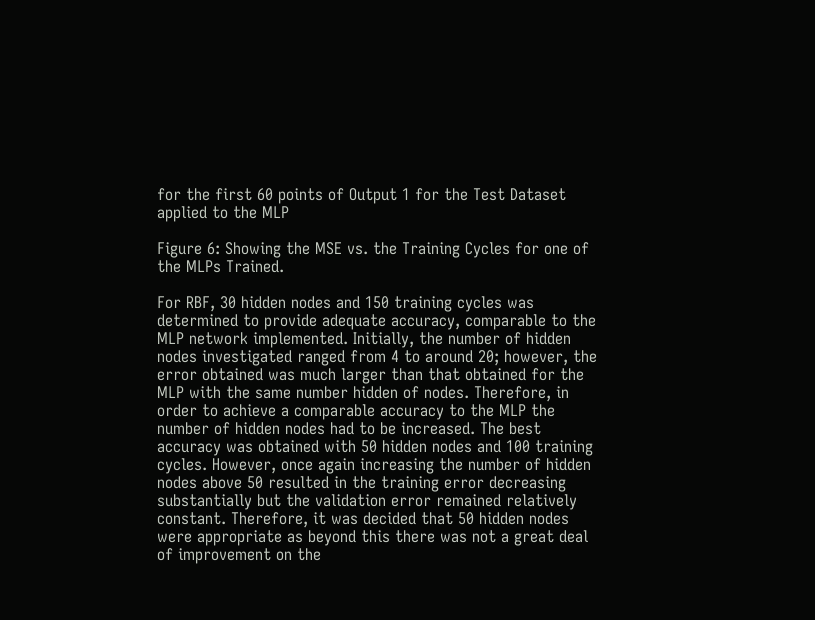for the first 60 points of Output 1 for the Test Dataset applied to the MLP

Figure 6: Showing the MSE vs. the Training Cycles for one of the MLPs Trained.

For RBF, 30 hidden nodes and 150 training cycles was determined to provide adequate accuracy, comparable to the MLP network implemented. Initially, the number of hidden nodes investigated ranged from 4 to around 20; however, the error obtained was much larger than that obtained for the MLP with the same number hidden of nodes. Therefore, in order to achieve a comparable accuracy to the MLP the number of hidden nodes had to be increased. The best accuracy was obtained with 50 hidden nodes and 100 training cycles. However, once again increasing the number of hidden nodes above 50 resulted in the training error decreasing substantially but the validation error remained relatively constant. Therefore, it was decided that 50 hidden nodes were appropriate as beyond this there was not a great deal of improvement on the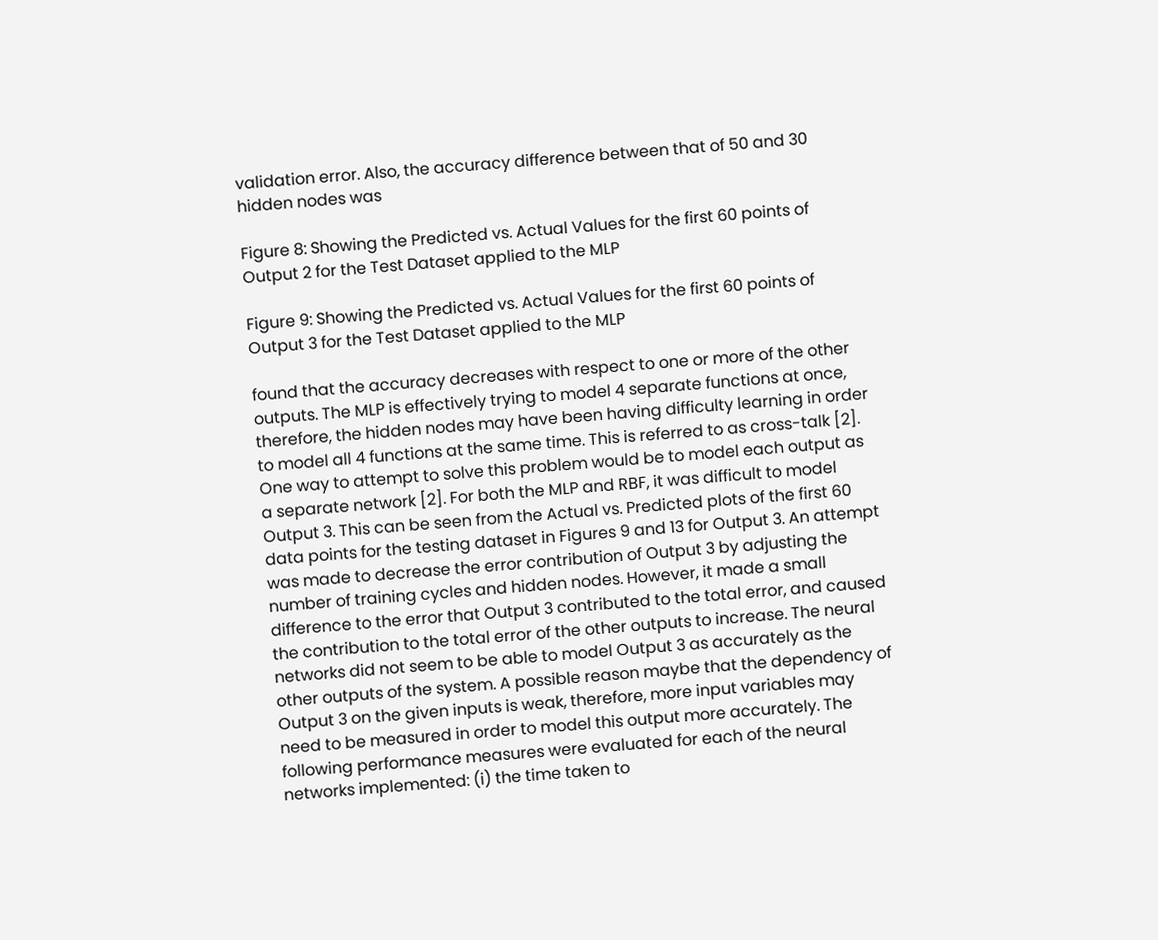validation error. Also, the accuracy difference between that of 50 and 30 hidden nodes was

Figure 8: Showing the Predicted vs. Actual Values for the first 60 points of Output 2 for the Test Dataset applied to the MLP

Figure 9: Showing the Predicted vs. Actual Values for the first 60 points of Output 3 for the Test Dataset applied to the MLP

found that the accuracy decreases with respect to one or more of the other outputs. The MLP is effectively trying to model 4 separate functions at once, therefore, the hidden nodes may have been having difficulty learning in order to model all 4 functions at the same time. This is referred to as cross-talk [2]. One way to attempt to solve this problem would be to model each output as a separate network [2]. For both the MLP and RBF, it was difficult to model Output 3. This can be seen from the Actual vs. Predicted plots of the first 60 data points for the testing dataset in Figures 9 and 13 for Output 3. An attempt was made to decrease the error contribution of Output 3 by adjusting the number of training cycles and hidden nodes. However, it made a small difference to the error that Output 3 contributed to the total error, and caused the contribution to the total error of the other outputs to increase. The neural networks did not seem to be able to model Output 3 as accurately as the other outputs of the system. A possible reason maybe that the dependency of Output 3 on the given inputs is weak, therefore, more input variables may need to be measured in order to model this output more accurately. The following performance measures were evaluated for each of the neural networks implemented: (i) the time taken to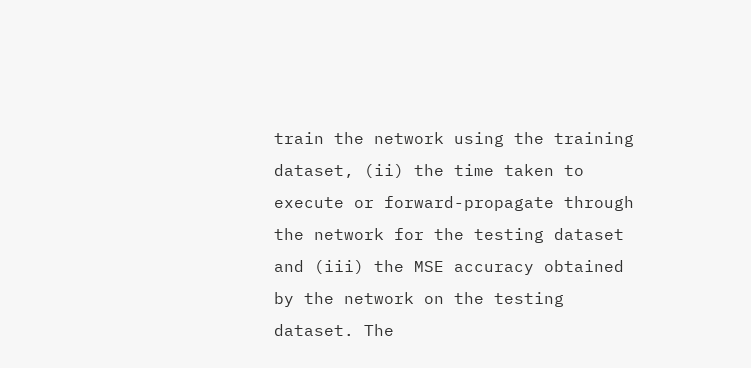train the network using the training dataset, (ii) the time taken to execute or forward-propagate through the network for the testing dataset and (iii) the MSE accuracy obtained by the network on the testing dataset. The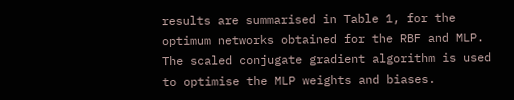results are summarised in Table 1, for the optimum networks obtained for the RBF and MLP. The scaled conjugate gradient algorithm is used to optimise the MLP weights and biases.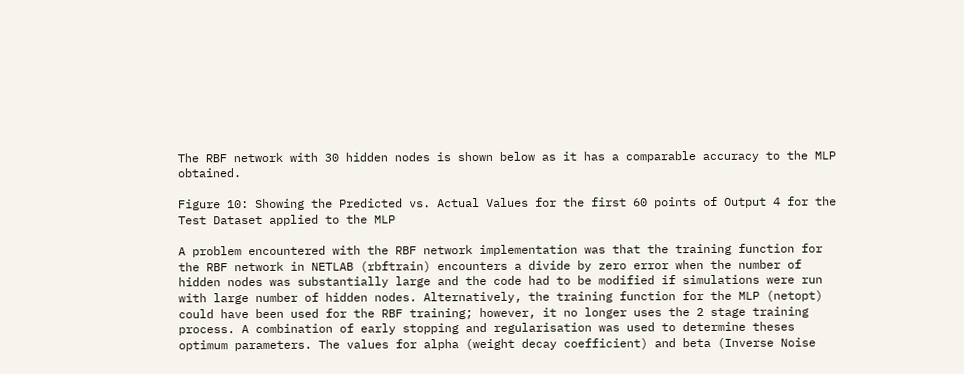The RBF network with 30 hidden nodes is shown below as it has a comparable accuracy to the MLP obtained.

Figure 10: Showing the Predicted vs. Actual Values for the first 60 points of Output 4 for the Test Dataset applied to the MLP

A problem encountered with the RBF network implementation was that the training function for the RBF network in NETLAB (rbftrain) encounters a divide by zero error when the number of hidden nodes was substantially large and the code had to be modified if simulations were run with large number of hidden nodes. Alternatively, the training function for the MLP (netopt) could have been used for the RBF training; however, it no longer uses the 2 stage training process. A combination of early stopping and regularisation was used to determine theses optimum parameters. The values for alpha (weight decay coefficient) and beta (Inverse Noise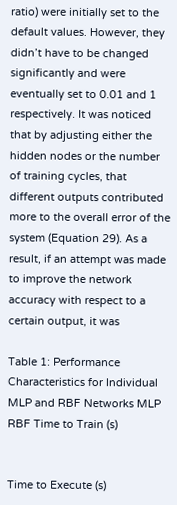ratio) were initially set to the default values. However, they didn’t have to be changed significantly and were eventually set to 0.01 and 1 respectively. It was noticed that by adjusting either the hidden nodes or the number of training cycles, that different outputs contributed more to the overall error of the system (Equation 29). As a result, if an attempt was made to improve the network accuracy with respect to a certain output, it was

Table 1: Performance Characteristics for Individual MLP and RBF Networks MLP RBF Time to Train (s)


Time to Execute (s)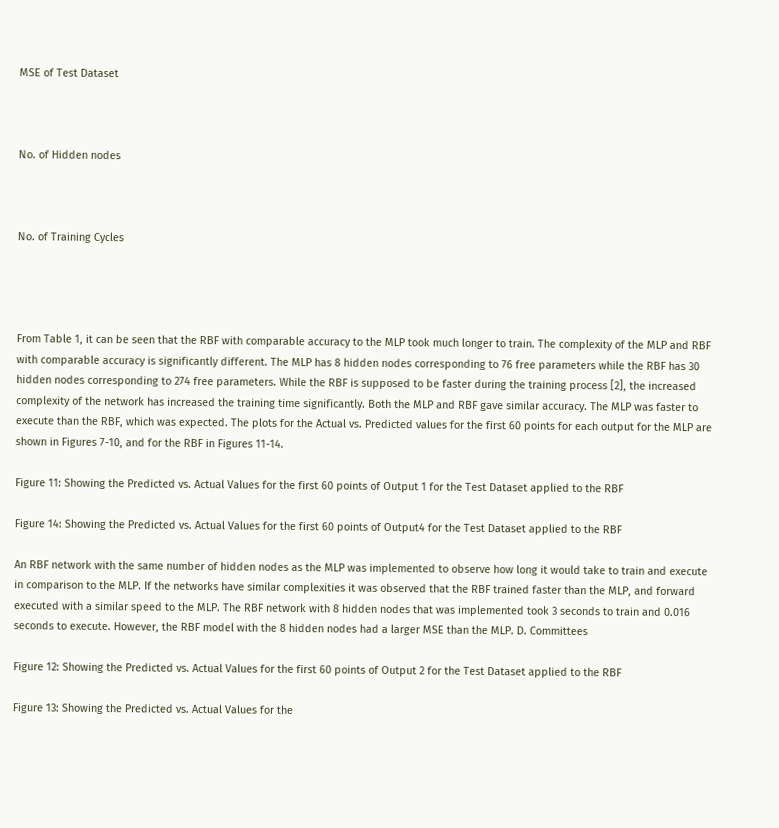MSE of Test Dataset



No. of Hidden nodes



No. of Training Cycles




From Table 1, it can be seen that the RBF with comparable accuracy to the MLP took much longer to train. The complexity of the MLP and RBF with comparable accuracy is significantly different. The MLP has 8 hidden nodes corresponding to 76 free parameters while the RBF has 30 hidden nodes corresponding to 274 free parameters. While the RBF is supposed to be faster during the training process [2], the increased complexity of the network has increased the training time significantly. Both the MLP and RBF gave similar accuracy. The MLP was faster to execute than the RBF, which was expected. The plots for the Actual vs. Predicted values for the first 60 points for each output for the MLP are shown in Figures 7-10, and for the RBF in Figures 11-14.

Figure 11: Showing the Predicted vs. Actual Values for the first 60 points of Output 1 for the Test Dataset applied to the RBF

Figure 14: Showing the Predicted vs. Actual Values for the first 60 points of Output4 for the Test Dataset applied to the RBF

An RBF network with the same number of hidden nodes as the MLP was implemented to observe how long it would take to train and execute in comparison to the MLP. If the networks have similar complexities it was observed that the RBF trained faster than the MLP, and forward executed with a similar speed to the MLP. The RBF network with 8 hidden nodes that was implemented took 3 seconds to train and 0.016 seconds to execute. However, the RBF model with the 8 hidden nodes had a larger MSE than the MLP. D. Committees

Figure 12: Showing the Predicted vs. Actual Values for the first 60 points of Output 2 for the Test Dataset applied to the RBF

Figure 13: Showing the Predicted vs. Actual Values for the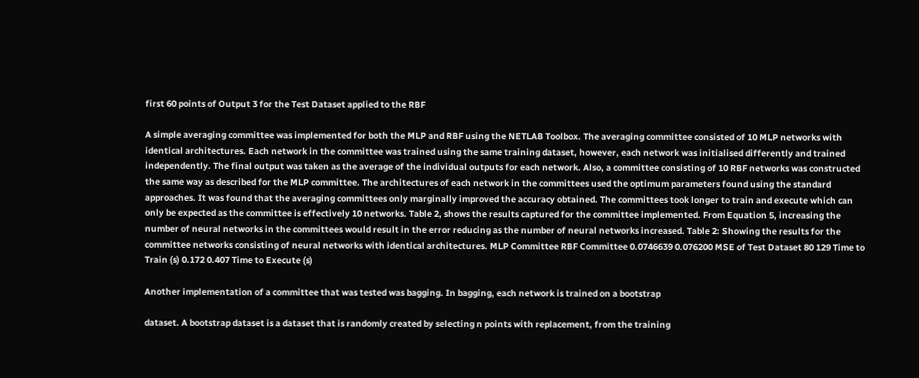first 60 points of Output 3 for the Test Dataset applied to the RBF

A simple averaging committee was implemented for both the MLP and RBF using the NETLAB Toolbox. The averaging committee consisted of 10 MLP networks with identical architectures. Each network in the committee was trained using the same training dataset, however, each network was initialised differently and trained independently. The final output was taken as the average of the individual outputs for each network. Also, a committee consisting of 10 RBF networks was constructed the same way as described for the MLP committee. The architectures of each network in the committees used the optimum parameters found using the standard approaches. It was found that the averaging committees only marginally improved the accuracy obtained. The committees took longer to train and execute which can only be expected as the committee is effectively 10 networks. Table 2, shows the results captured for the committee implemented. From Equation 5, increasing the number of neural networks in the committees would result in the error reducing as the number of neural networks increased. Table 2: Showing the results for the committee networks consisting of neural networks with identical architectures. MLP Committee RBF Committee 0.0746639 0.076200 MSE of Test Dataset 80 129 Time to Train (s) 0.172 0.407 Time to Execute (s)

Another implementation of a committee that was tested was bagging. In bagging, each network is trained on a bootstrap

dataset. A bootstrap dataset is a dataset that is randomly created by selecting n points with replacement, from the training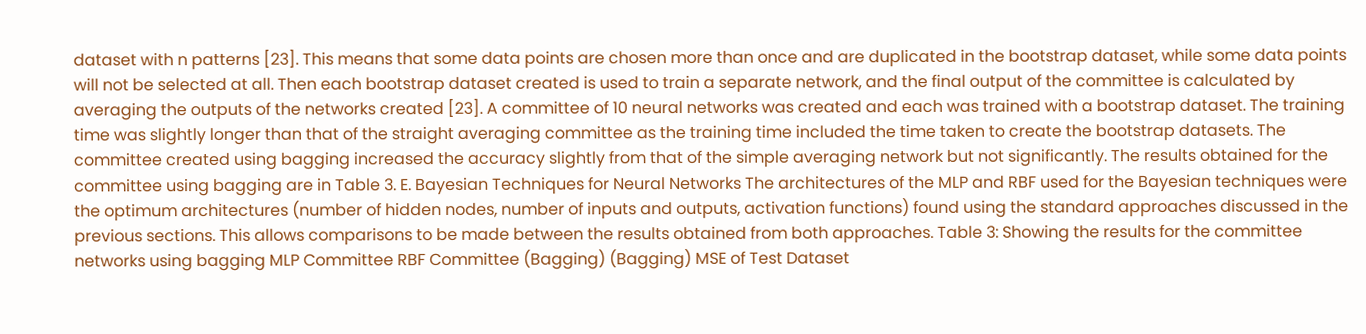dataset with n patterns [23]. This means that some data points are chosen more than once and are duplicated in the bootstrap dataset, while some data points will not be selected at all. Then each bootstrap dataset created is used to train a separate network, and the final output of the committee is calculated by averaging the outputs of the networks created [23]. A committee of 10 neural networks was created and each was trained with a bootstrap dataset. The training time was slightly longer than that of the straight averaging committee as the training time included the time taken to create the bootstrap datasets. The committee created using bagging increased the accuracy slightly from that of the simple averaging network but not significantly. The results obtained for the committee using bagging are in Table 3. E. Bayesian Techniques for Neural Networks The architectures of the MLP and RBF used for the Bayesian techniques were the optimum architectures (number of hidden nodes, number of inputs and outputs, activation functions) found using the standard approaches discussed in the previous sections. This allows comparisons to be made between the results obtained from both approaches. Table 3: Showing the results for the committee networks using bagging MLP Committee RBF Committee (Bagging) (Bagging) MSE of Test Dataset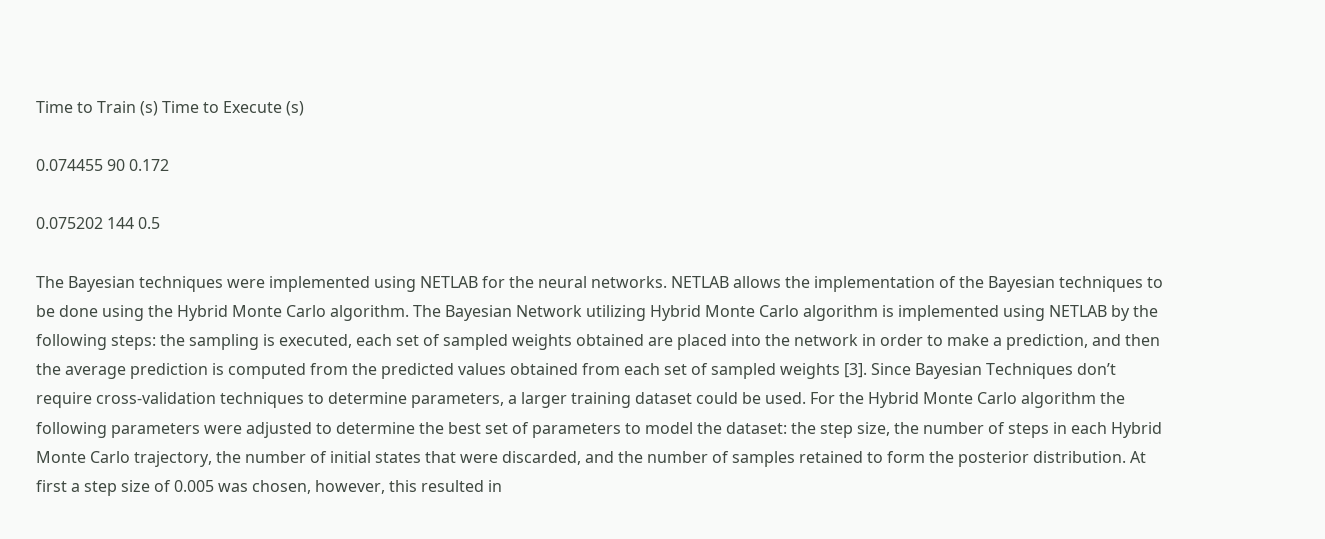Time to Train (s) Time to Execute (s)

0.074455 90 0.172

0.075202 144 0.5

The Bayesian techniques were implemented using NETLAB for the neural networks. NETLAB allows the implementation of the Bayesian techniques to be done using the Hybrid Monte Carlo algorithm. The Bayesian Network utilizing Hybrid Monte Carlo algorithm is implemented using NETLAB by the following steps: the sampling is executed, each set of sampled weights obtained are placed into the network in order to make a prediction, and then the average prediction is computed from the predicted values obtained from each set of sampled weights [3]. Since Bayesian Techniques don’t require cross-validation techniques to determine parameters, a larger training dataset could be used. For the Hybrid Monte Carlo algorithm the following parameters were adjusted to determine the best set of parameters to model the dataset: the step size, the number of steps in each Hybrid Monte Carlo trajectory, the number of initial states that were discarded, and the number of samples retained to form the posterior distribution. At first a step size of 0.005 was chosen, however, this resulted in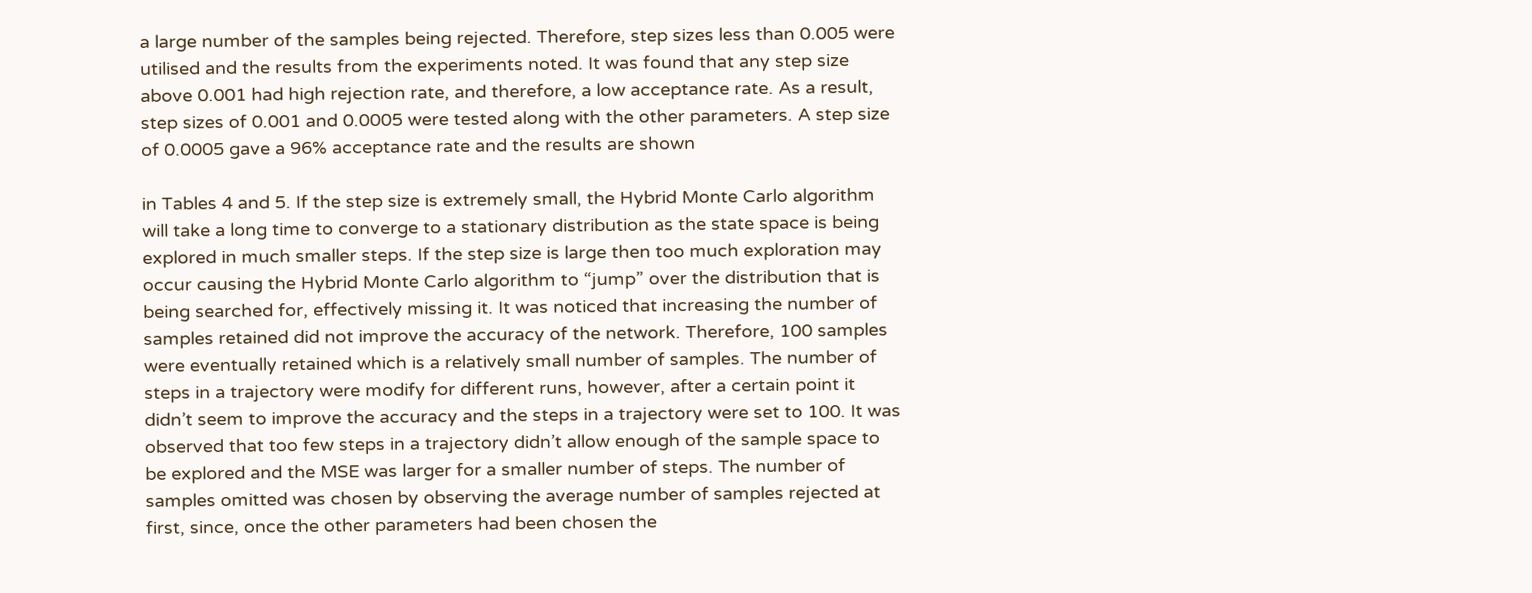a large number of the samples being rejected. Therefore, step sizes less than 0.005 were utilised and the results from the experiments noted. It was found that any step size above 0.001 had high rejection rate, and therefore, a low acceptance rate. As a result, step sizes of 0.001 and 0.0005 were tested along with the other parameters. A step size of 0.0005 gave a 96% acceptance rate and the results are shown

in Tables 4 and 5. If the step size is extremely small, the Hybrid Monte Carlo algorithm will take a long time to converge to a stationary distribution as the state space is being explored in much smaller steps. If the step size is large then too much exploration may occur causing the Hybrid Monte Carlo algorithm to “jump” over the distribution that is being searched for, effectively missing it. It was noticed that increasing the number of samples retained did not improve the accuracy of the network. Therefore, 100 samples were eventually retained which is a relatively small number of samples. The number of steps in a trajectory were modify for different runs, however, after a certain point it didn’t seem to improve the accuracy and the steps in a trajectory were set to 100. It was observed that too few steps in a trajectory didn’t allow enough of the sample space to be explored and the MSE was larger for a smaller number of steps. The number of samples omitted was chosen by observing the average number of samples rejected at first, since, once the other parameters had been chosen the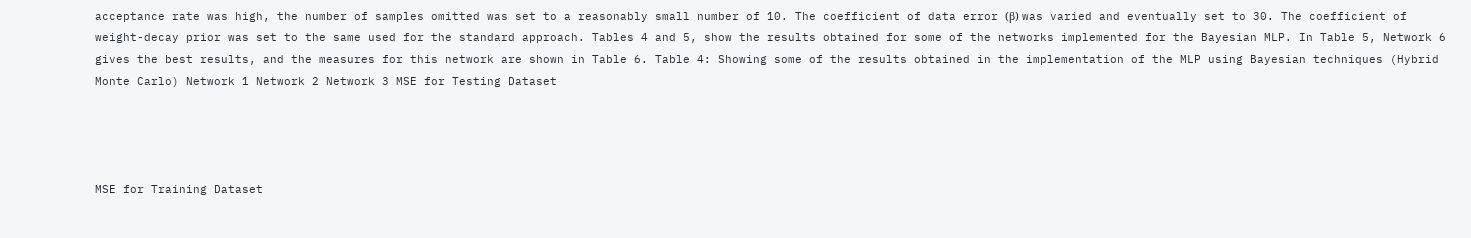acceptance rate was high, the number of samples omitted was set to a reasonably small number of 10. The coefficient of data error (β) was varied and eventually set to 30. The coefficient of weight-decay prior was set to the same used for the standard approach. Tables 4 and 5, show the results obtained for some of the networks implemented for the Bayesian MLP. In Table 5, Network 6 gives the best results, and the measures for this network are shown in Table 6. Table 4: Showing some of the results obtained in the implementation of the MLP using Bayesian techniques (Hybrid Monte Carlo) Network 1 Network 2 Network 3 MSE for Testing Dataset




MSE for Training Dataset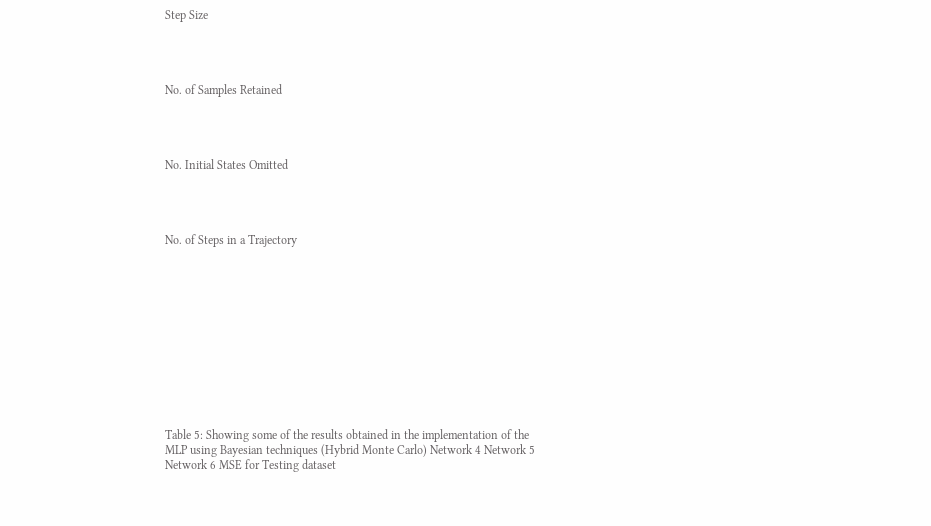Step Size




No. of Samples Retained




No. Initial States Omitted




No. of Steps in a Trajectory












Table 5: Showing some of the results obtained in the implementation of the MLP using Bayesian techniques (Hybrid Monte Carlo) Network 4 Network 5 Network 6 MSE for Testing dataset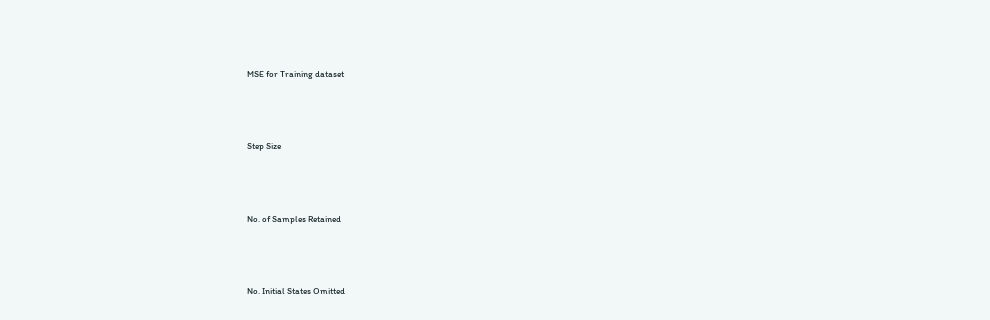MSE for Training dataset




Step Size




No. of Samples Retained




No. Initial States Omitted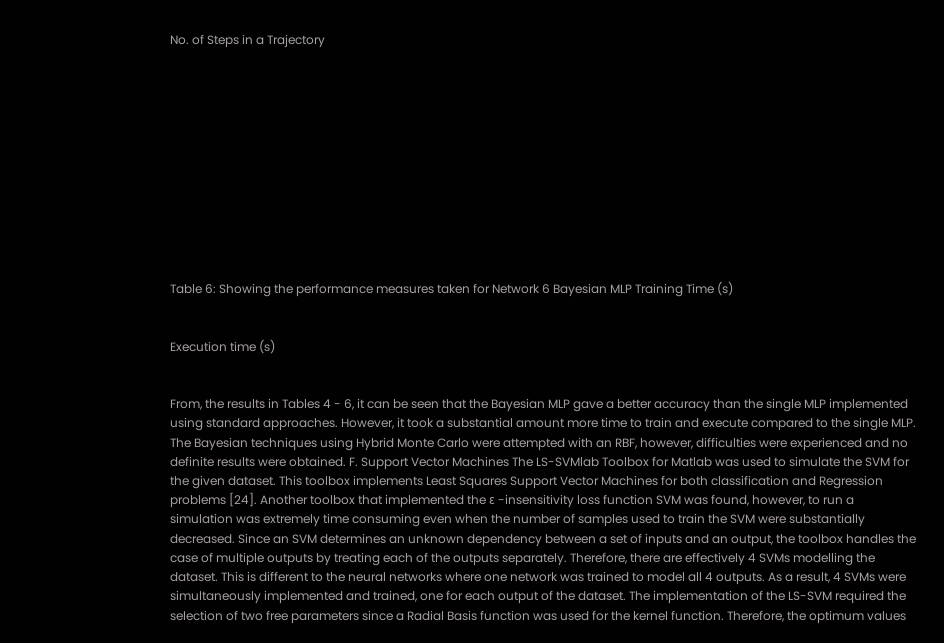No. of Steps in a Trajectory












Table 6: Showing the performance measures taken for Network 6 Bayesian MLP Training Time (s)


Execution time (s)


From, the results in Tables 4 - 6, it can be seen that the Bayesian MLP gave a better accuracy than the single MLP implemented using standard approaches. However, it took a substantial amount more time to train and execute compared to the single MLP. The Bayesian techniques using Hybrid Monte Carlo were attempted with an RBF, however, difficulties were experienced and no definite results were obtained. F. Support Vector Machines The LS-SVMlab Toolbox for Matlab was used to simulate the SVM for the given dataset. This toolbox implements Least Squares Support Vector Machines for both classification and Regression problems [24]. Another toolbox that implemented the ε -insensitivity loss function SVM was found, however, to run a simulation was extremely time consuming even when the number of samples used to train the SVM were substantially decreased. Since an SVM determines an unknown dependency between a set of inputs and an output, the toolbox handles the case of multiple outputs by treating each of the outputs separately. Therefore, there are effectively 4 SVMs modelling the dataset. This is different to the neural networks where one network was trained to model all 4 outputs. As a result, 4 SVMs were simultaneously implemented and trained, one for each output of the dataset. The implementation of the LS-SVM required the selection of two free parameters since a Radial Basis function was used for the kernel function. Therefore, the optimum values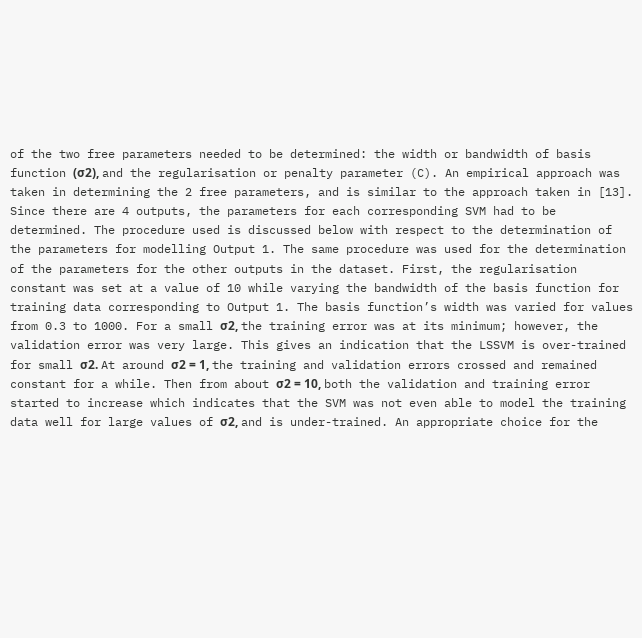of the two free parameters needed to be determined: the width or bandwidth of basis function (σ2), and the regularisation or penalty parameter (C). An empirical approach was taken in determining the 2 free parameters, and is similar to the approach taken in [13]. Since there are 4 outputs, the parameters for each corresponding SVM had to be determined. The procedure used is discussed below with respect to the determination of the parameters for modelling Output 1. The same procedure was used for the determination of the parameters for the other outputs in the dataset. First, the regularisation constant was set at a value of 10 while varying the bandwidth of the basis function for training data corresponding to Output 1. The basis function’s width was varied for values from 0.3 to 1000. For a small σ2, the training error was at its minimum; however, the validation error was very large. This gives an indication that the LSSVM is over-trained for small σ2. At around σ2 = 1, the training and validation errors crossed and remained constant for a while. Then from about σ2 = 10, both the validation and training error started to increase which indicates that the SVM was not even able to model the training data well for large values of σ2, and is under-trained. An appropriate choice for the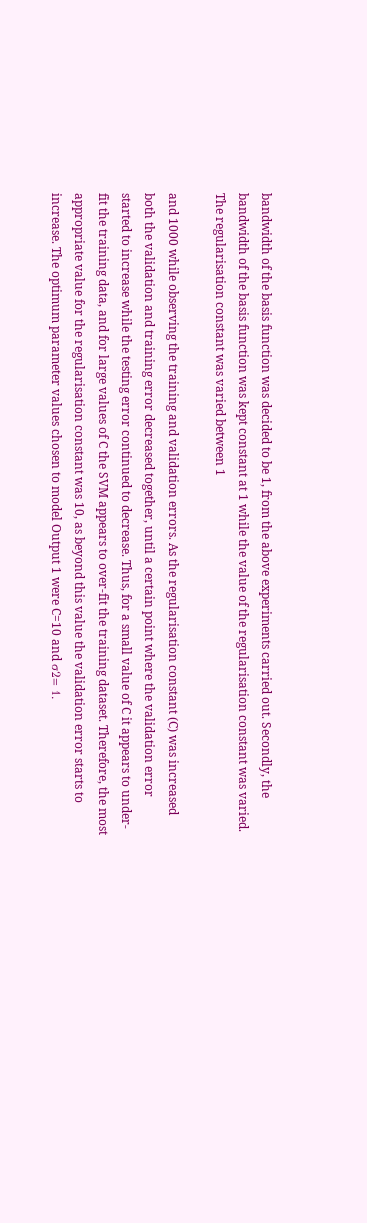bandwidth of the basis function was decided to be 1, from the above experiments carried out. Secondly, the bandwidth of the basis function was kept constant at 1 while the value of the regularisation constant was varied. The regularisation constant was varied between 1

and 1000 while observing the training and validation errors. As the regularisation constant (C) was increased both the validation and training error decreased together, until a certain point where the validation error started to increase while the testing error continued to decrease. Thus, for a small value of C it appears to under-fit the training data, and for large values of C the SVM appears to over-fit the training dataset. Therefore, the most appropriate value for the regularisation constant was 10, as beyond this value the validation error starts to increase. The optimum parameter values chosen to model Output 1 were C=10 and σ2= 1.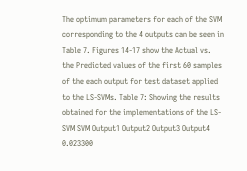The optimum parameters for each of the SVM corresponding to the 4 outputs can be seen in Table 7. Figures 14-17 show the Actual vs. the Predicted values of the first 60 samples of the each output for test dataset applied to the LS-SVMs. Table 7: Showing the results obtained for the implementations of the LS-SVM SVM Output1 Output2 Output3 Output4 0.023300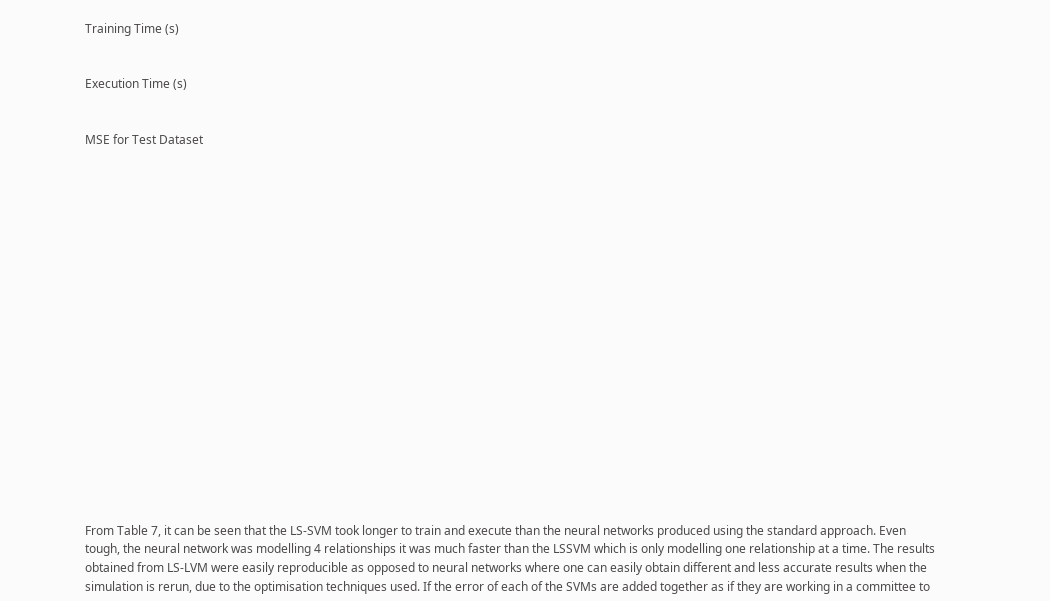Training Time (s)


Execution Time (s)


MSE for Test Dataset




















From Table 7, it can be seen that the LS-SVM took longer to train and execute than the neural networks produced using the standard approach. Even tough, the neural network was modelling 4 relationships it was much faster than the LSSVM which is only modelling one relationship at a time. The results obtained from LS-LVM were easily reproducible as opposed to neural networks where one can easily obtain different and less accurate results when the simulation is rerun, due to the optimisation techniques used. If the error of each of the SVMs are added together as if they are working in a committee to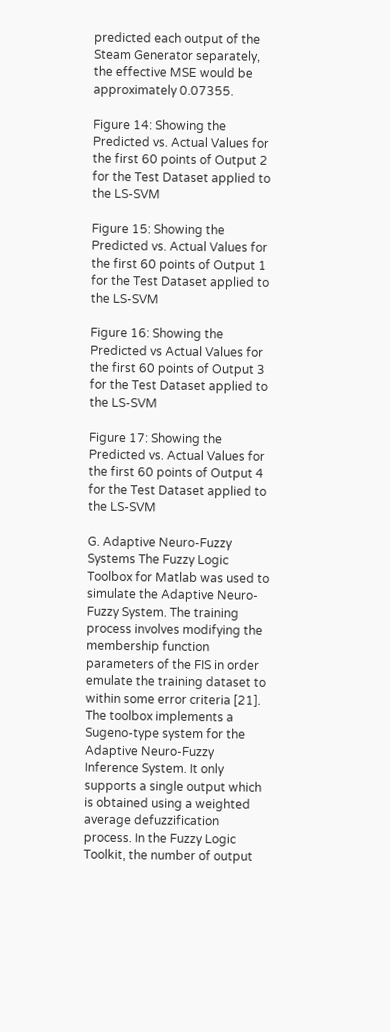predicted each output of the Steam Generator separately, the effective MSE would be approximately 0.07355.

Figure 14: Showing the Predicted vs. Actual Values for the first 60 points of Output 2 for the Test Dataset applied to the LS-SVM

Figure 15: Showing the Predicted vs. Actual Values for the first 60 points of Output 1 for the Test Dataset applied to the LS-SVM

Figure 16: Showing the Predicted vs Actual Values for the first 60 points of Output 3 for the Test Dataset applied to the LS-SVM

Figure 17: Showing the Predicted vs. Actual Values for the first 60 points of Output 4 for the Test Dataset applied to the LS-SVM

G. Adaptive Neuro-Fuzzy Systems The Fuzzy Logic Toolbox for Matlab was used to simulate the Adaptive Neuro-Fuzzy System. The training process involves modifying the membership function parameters of the FIS in order emulate the training dataset to within some error criteria [21]. The toolbox implements a Sugeno-type system for the Adaptive Neuro-Fuzzy Inference System. It only supports a single output which is obtained using a weighted average defuzzification process. In the Fuzzy Logic Toolkit, the number of output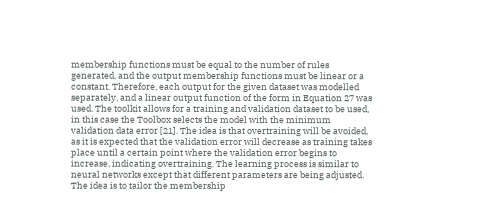membership functions must be equal to the number of rules generated, and the output membership functions must be linear or a constant. Therefore, each output for the given dataset was modelled separately, and a linear output function of the form in Equation 27 was used. The toolkit allows for a training and validation dataset to be used, in this case the Toolbox selects the model with the minimum validation data error [21]. The idea is that overtraining will be avoided, as it is expected that the validation error will decrease as training takes place until a certain point where the validation error begins to increase, indicating overtraining. The learning process is similar to neural networks except that different parameters are being adjusted. The idea is to tailor the membership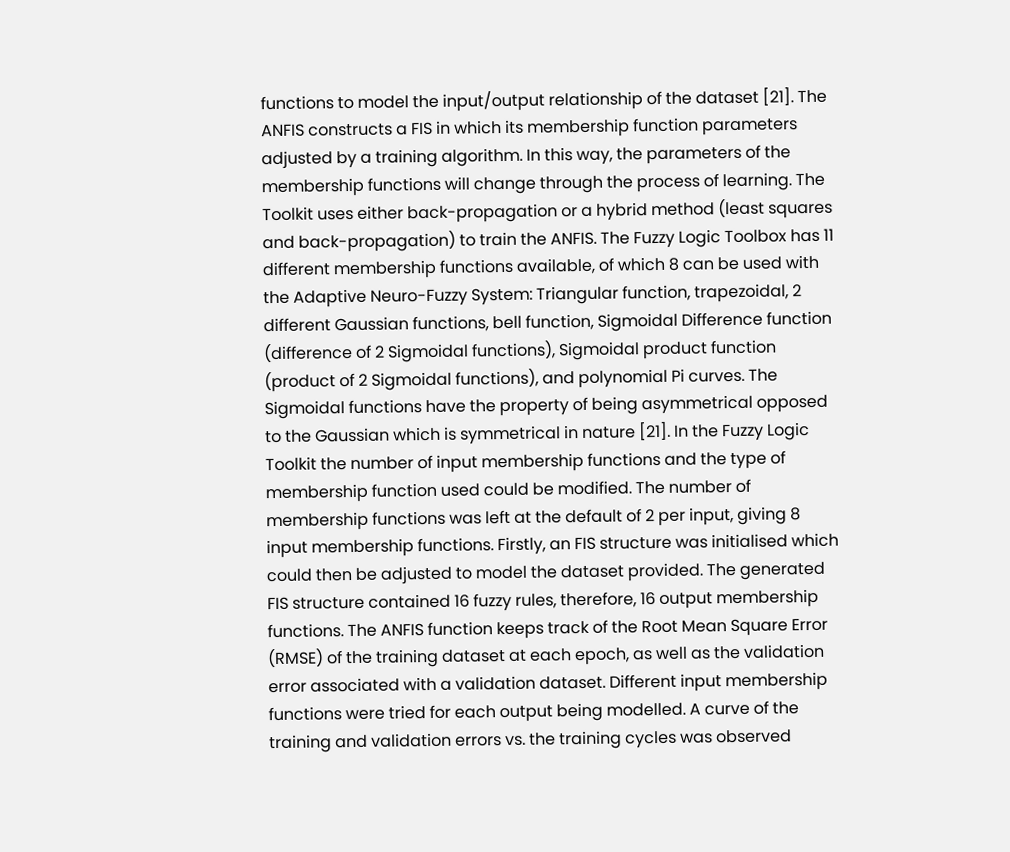functions to model the input/output relationship of the dataset [21]. The ANFIS constructs a FIS in which its membership function parameters adjusted by a training algorithm. In this way, the parameters of the membership functions will change through the process of learning. The Toolkit uses either back-propagation or a hybrid method (least squares and back-propagation) to train the ANFIS. The Fuzzy Logic Toolbox has 11 different membership functions available, of which 8 can be used with the Adaptive Neuro-Fuzzy System: Triangular function, trapezoidal, 2 different Gaussian functions, bell function, Sigmoidal Difference function (difference of 2 Sigmoidal functions), Sigmoidal product function (product of 2 Sigmoidal functions), and polynomial Pi curves. The Sigmoidal functions have the property of being asymmetrical opposed to the Gaussian which is symmetrical in nature [21]. In the Fuzzy Logic Toolkit the number of input membership functions and the type of membership function used could be modified. The number of membership functions was left at the default of 2 per input, giving 8 input membership functions. Firstly, an FIS structure was initialised which could then be adjusted to model the dataset provided. The generated FIS structure contained 16 fuzzy rules, therefore, 16 output membership functions. The ANFIS function keeps track of the Root Mean Square Error (RMSE) of the training dataset at each epoch, as well as the validation error associated with a validation dataset. Different input membership functions were tried for each output being modelled. A curve of the training and validation errors vs. the training cycles was observed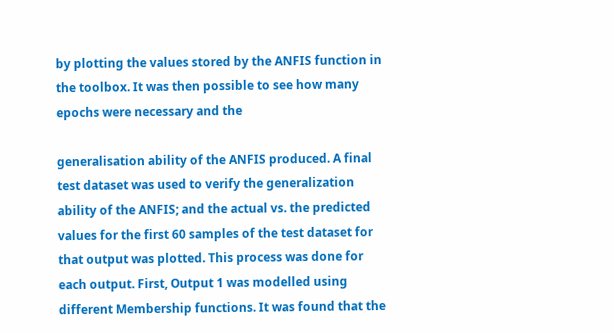by plotting the values stored by the ANFIS function in the toolbox. It was then possible to see how many epochs were necessary and the

generalisation ability of the ANFIS produced. A final test dataset was used to verify the generalization ability of the ANFIS; and the actual vs. the predicted values for the first 60 samples of the test dataset for that output was plotted. This process was done for each output. First, Output 1 was modelled using different Membership functions. It was found that the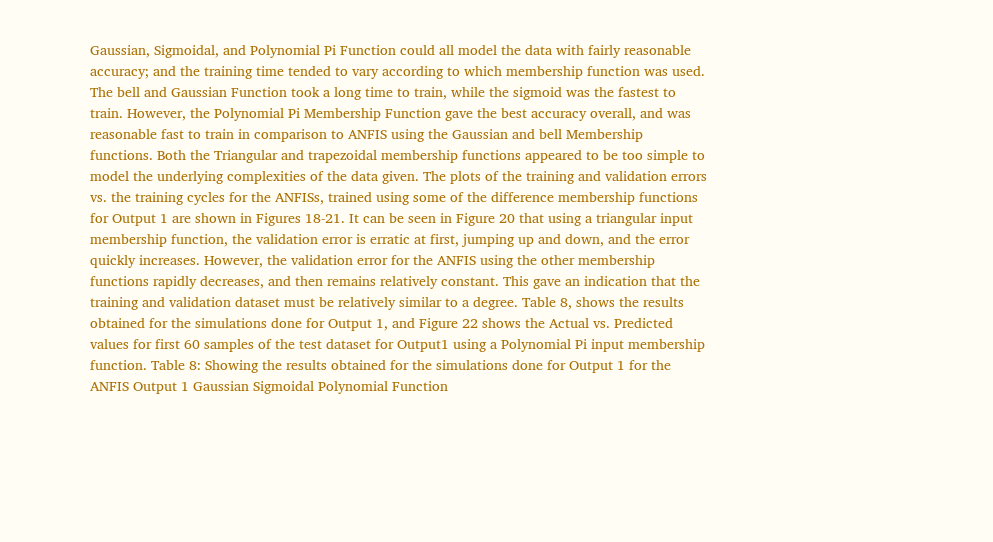Gaussian, Sigmoidal, and Polynomial Pi Function could all model the data with fairly reasonable accuracy; and the training time tended to vary according to which membership function was used. The bell and Gaussian Function took a long time to train, while the sigmoid was the fastest to train. However, the Polynomial Pi Membership Function gave the best accuracy overall, and was reasonable fast to train in comparison to ANFIS using the Gaussian and bell Membership functions. Both the Triangular and trapezoidal membership functions appeared to be too simple to model the underlying complexities of the data given. The plots of the training and validation errors vs. the training cycles for the ANFISs, trained using some of the difference membership functions for Output 1 are shown in Figures 18-21. It can be seen in Figure 20 that using a triangular input membership function, the validation error is erratic at first, jumping up and down, and the error quickly increases. However, the validation error for the ANFIS using the other membership functions rapidly decreases, and then remains relatively constant. This gave an indication that the training and validation dataset must be relatively similar to a degree. Table 8, shows the results obtained for the simulations done for Output 1, and Figure 22 shows the Actual vs. Predicted values for first 60 samples of the test dataset for Output1 using a Polynomial Pi input membership function. Table 8: Showing the results obtained for the simulations done for Output 1 for the ANFIS Output 1 Gaussian Sigmoidal Polynomial Function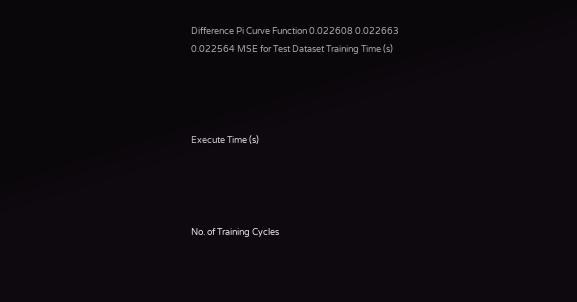Difference Pi Curve Function 0.022608 0.022663 0.022564 MSE for Test Dataset Training Time (s)




Execute Time (s)




No. of Training Cycles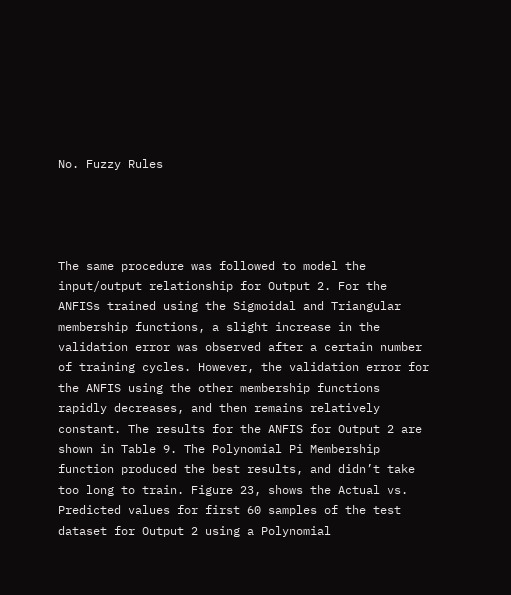No. Fuzzy Rules




The same procedure was followed to model the input/output relationship for Output 2. For the ANFISs trained using the Sigmoidal and Triangular membership functions, a slight increase in the validation error was observed after a certain number of training cycles. However, the validation error for the ANFIS using the other membership functions rapidly decreases, and then remains relatively constant. The results for the ANFIS for Output 2 are shown in Table 9. The Polynomial Pi Membership function produced the best results, and didn’t take too long to train. Figure 23, shows the Actual vs. Predicted values for first 60 samples of the test dataset for Output 2 using a Polynomial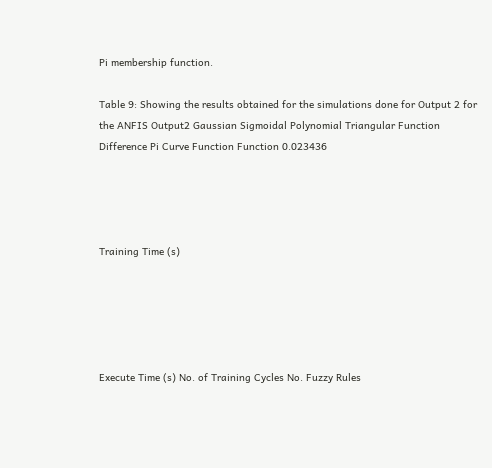Pi membership function.

Table 9: Showing the results obtained for the simulations done for Output 2 for the ANFIS Output2 Gaussian Sigmoidal Polynomial Triangular Function Difference Pi Curve Function Function 0.023436




Training Time (s)





Execute Time (s) No. of Training Cycles No. Fuzzy Rules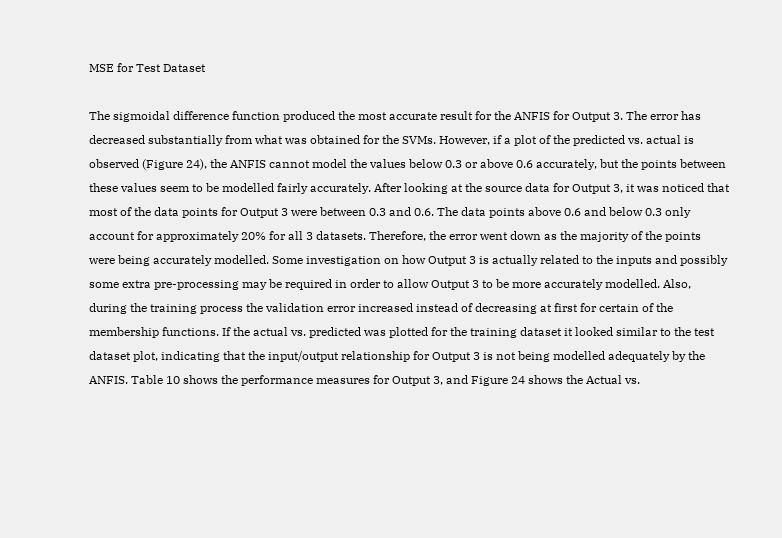MSE for Test Dataset

The sigmoidal difference function produced the most accurate result for the ANFIS for Output 3. The error has decreased substantially from what was obtained for the SVMs. However, if a plot of the predicted vs. actual is observed (Figure 24), the ANFIS cannot model the values below 0.3 or above 0.6 accurately, but the points between these values seem to be modelled fairly accurately. After looking at the source data for Output 3, it was noticed that most of the data points for Output 3 were between 0.3 and 0.6. The data points above 0.6 and below 0.3 only account for approximately 20% for all 3 datasets. Therefore, the error went down as the majority of the points were being accurately modelled. Some investigation on how Output 3 is actually related to the inputs and possibly some extra pre-processing may be required in order to allow Output 3 to be more accurately modelled. Also, during the training process the validation error increased instead of decreasing at first for certain of the membership functions. If the actual vs. predicted was plotted for the training dataset it looked similar to the test dataset plot, indicating that the input/output relationship for Output 3 is not being modelled adequately by the ANFIS. Table 10 shows the performance measures for Output 3, and Figure 24 shows the Actual vs.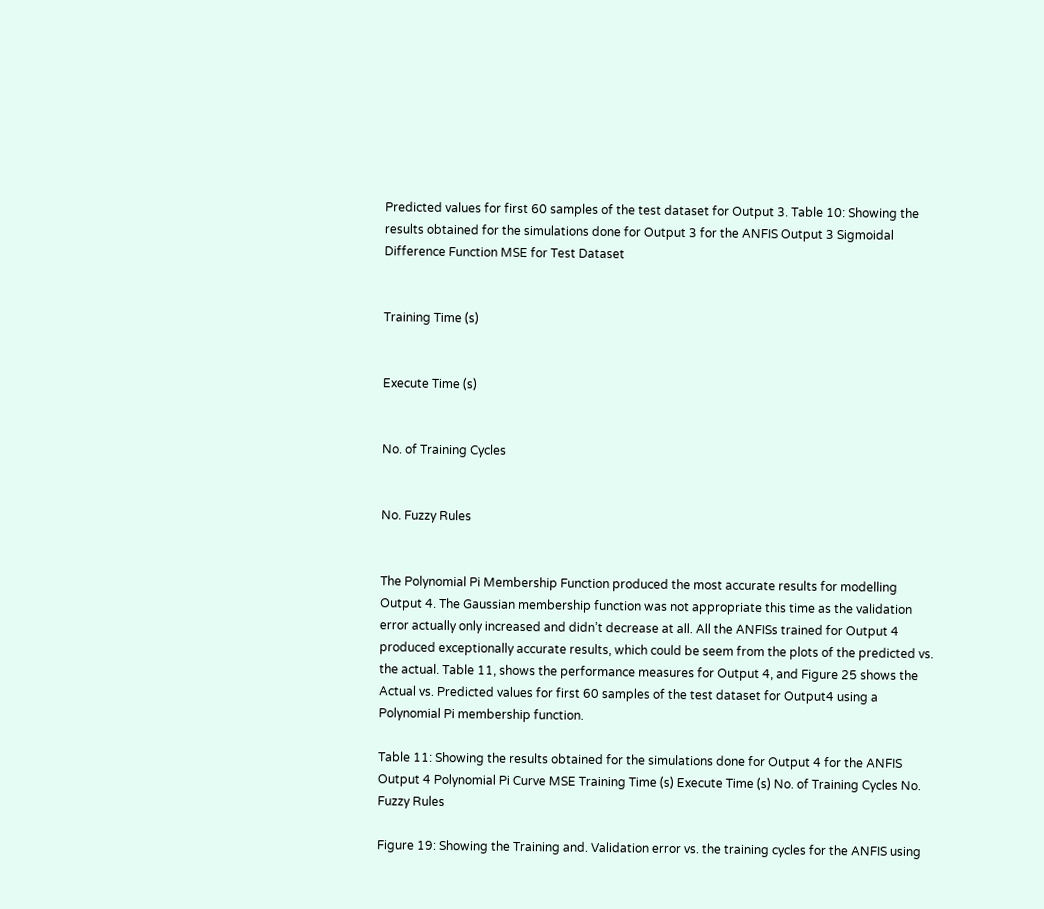Predicted values for first 60 samples of the test dataset for Output 3. Table 10: Showing the results obtained for the simulations done for Output 3 for the ANFIS Output 3 Sigmoidal Difference Function MSE for Test Dataset


Training Time (s)


Execute Time (s)


No. of Training Cycles


No. Fuzzy Rules


The Polynomial Pi Membership Function produced the most accurate results for modelling Output 4. The Gaussian membership function was not appropriate this time as the validation error actually only increased and didn’t decrease at all. All the ANFISs trained for Output 4 produced exceptionally accurate results, which could be seem from the plots of the predicted vs. the actual. Table 11, shows the performance measures for Output 4, and Figure 25 shows the Actual vs. Predicted values for first 60 samples of the test dataset for Output4 using a Polynomial Pi membership function.

Table 11: Showing the results obtained for the simulations done for Output 4 for the ANFIS Output 4 Polynomial Pi Curve MSE Training Time (s) Execute Time (s) No. of Training Cycles No. Fuzzy Rules

Figure 19: Showing the Training and. Validation error vs. the training cycles for the ANFIS using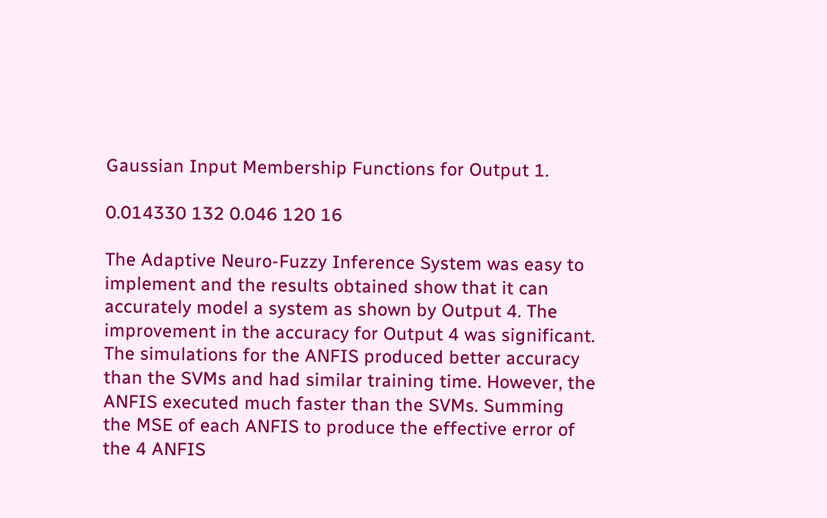Gaussian Input Membership Functions for Output 1.

0.014330 132 0.046 120 16

The Adaptive Neuro-Fuzzy Inference System was easy to implement and the results obtained show that it can accurately model a system as shown by Output 4. The improvement in the accuracy for Output 4 was significant. The simulations for the ANFIS produced better accuracy than the SVMs and had similar training time. However, the ANFIS executed much faster than the SVMs. Summing the MSE of each ANFIS to produce the effective error of the 4 ANFIS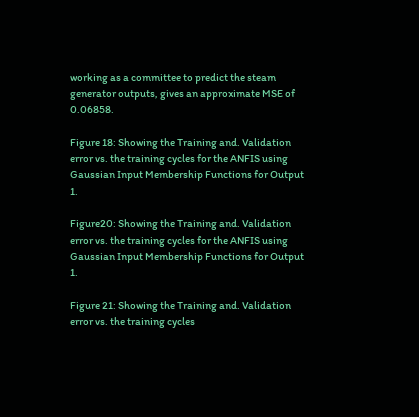working as a committee to predict the steam generator outputs, gives an approximate MSE of 0.06858.

Figure 18: Showing the Training and. Validation error vs. the training cycles for the ANFIS using Gaussian Input Membership Functions for Output 1.

Figure20: Showing the Training and. Validation error vs. the training cycles for the ANFIS using Gaussian Input Membership Functions for Output 1.

Figure 21: Showing the Training and. Validation error vs. the training cycles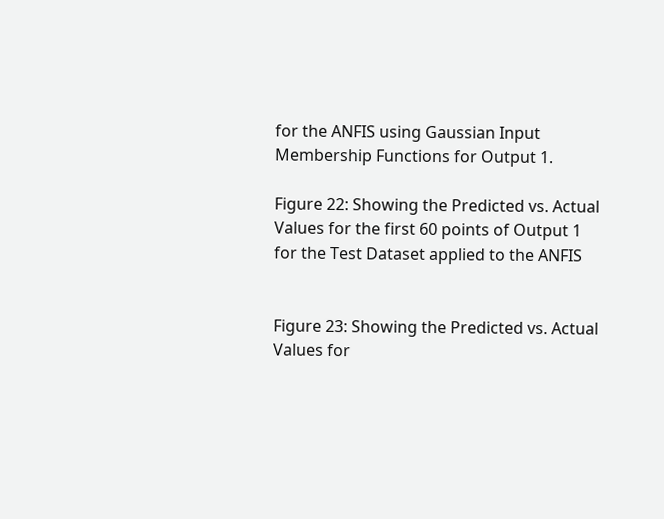for the ANFIS using Gaussian Input Membership Functions for Output 1.

Figure 22: Showing the Predicted vs. Actual Values for the first 60 points of Output 1 for the Test Dataset applied to the ANFIS


Figure 23: Showing the Predicted vs. Actual Values for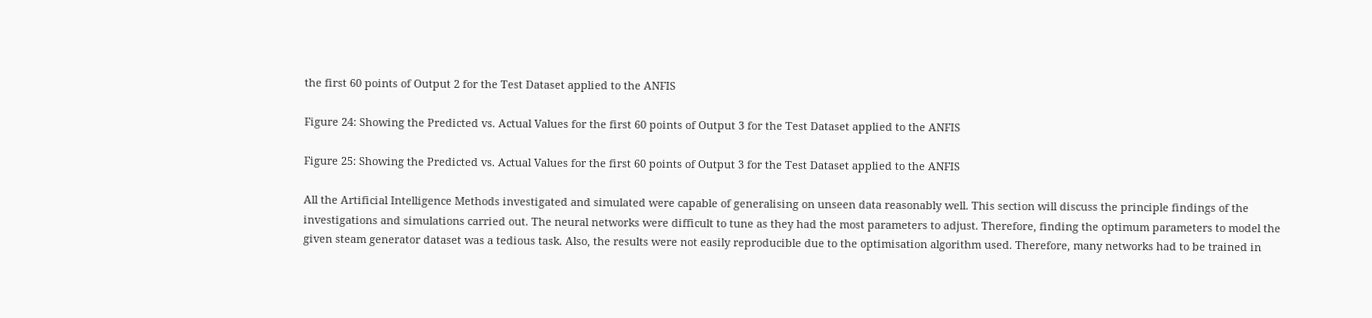the first 60 points of Output 2 for the Test Dataset applied to the ANFIS

Figure 24: Showing the Predicted vs. Actual Values for the first 60 points of Output 3 for the Test Dataset applied to the ANFIS

Figure 25: Showing the Predicted vs. Actual Values for the first 60 points of Output 3 for the Test Dataset applied to the ANFIS

All the Artificial Intelligence Methods investigated and simulated were capable of generalising on unseen data reasonably well. This section will discuss the principle findings of the investigations and simulations carried out. The neural networks were difficult to tune as they had the most parameters to adjust. Therefore, finding the optimum parameters to model the given steam generator dataset was a tedious task. Also, the results were not easily reproducible due to the optimisation algorithm used. Therefore, many networks had to be trained in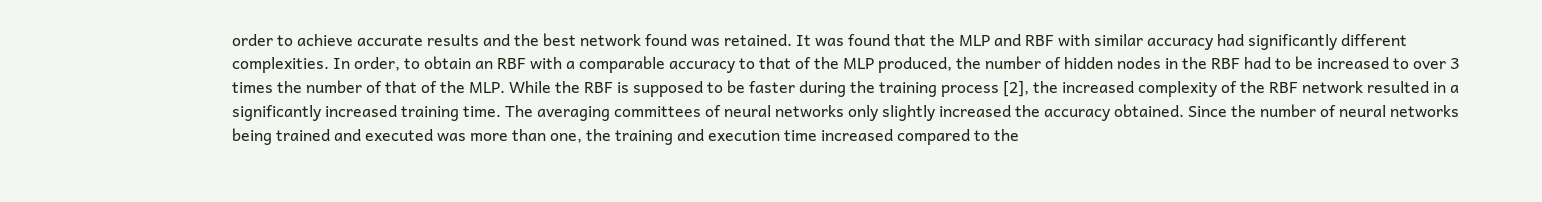order to achieve accurate results and the best network found was retained. It was found that the MLP and RBF with similar accuracy had significantly different complexities. In order, to obtain an RBF with a comparable accuracy to that of the MLP produced, the number of hidden nodes in the RBF had to be increased to over 3 times the number of that of the MLP. While the RBF is supposed to be faster during the training process [2], the increased complexity of the RBF network resulted in a significantly increased training time. The averaging committees of neural networks only slightly increased the accuracy obtained. Since the number of neural networks being trained and executed was more than one, the training and execution time increased compared to the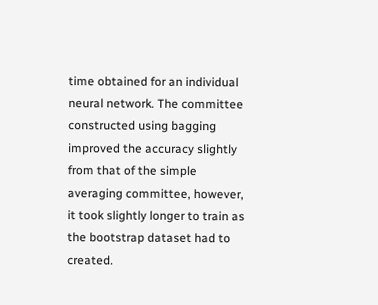time obtained for an individual neural network. The committee constructed using bagging improved the accuracy slightly from that of the simple averaging committee, however, it took slightly longer to train as the bootstrap dataset had to created.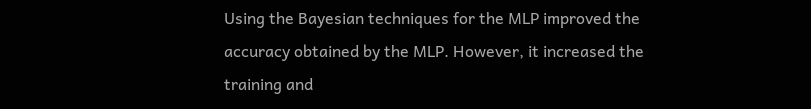Using the Bayesian techniques for the MLP improved the accuracy obtained by the MLP. However, it increased the training and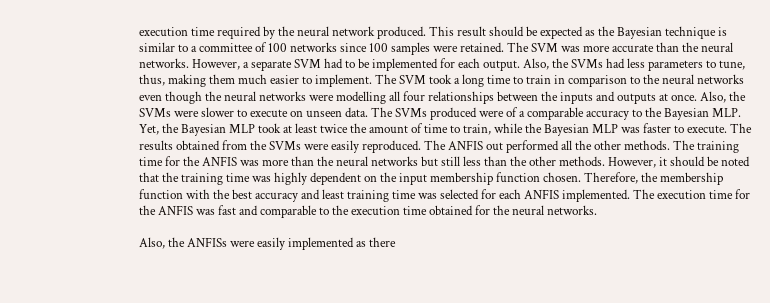execution time required by the neural network produced. This result should be expected as the Bayesian technique is similar to a committee of 100 networks since 100 samples were retained. The SVM was more accurate than the neural networks. However, a separate SVM had to be implemented for each output. Also, the SVMs had less parameters to tune, thus, making them much easier to implement. The SVM took a long time to train in comparison to the neural networks even though the neural networks were modelling all four relationships between the inputs and outputs at once. Also, the SVMs were slower to execute on unseen data. The SVMs produced were of a comparable accuracy to the Bayesian MLP. Yet, the Bayesian MLP took at least twice the amount of time to train, while the Bayesian MLP was faster to execute. The results obtained from the SVMs were easily reproduced. The ANFIS out performed all the other methods. The training time for the ANFIS was more than the neural networks but still less than the other methods. However, it should be noted that the training time was highly dependent on the input membership function chosen. Therefore, the membership function with the best accuracy and least training time was selected for each ANFIS implemented. The execution time for the ANFIS was fast and comparable to the execution time obtained for the neural networks.

Also, the ANFISs were easily implemented as there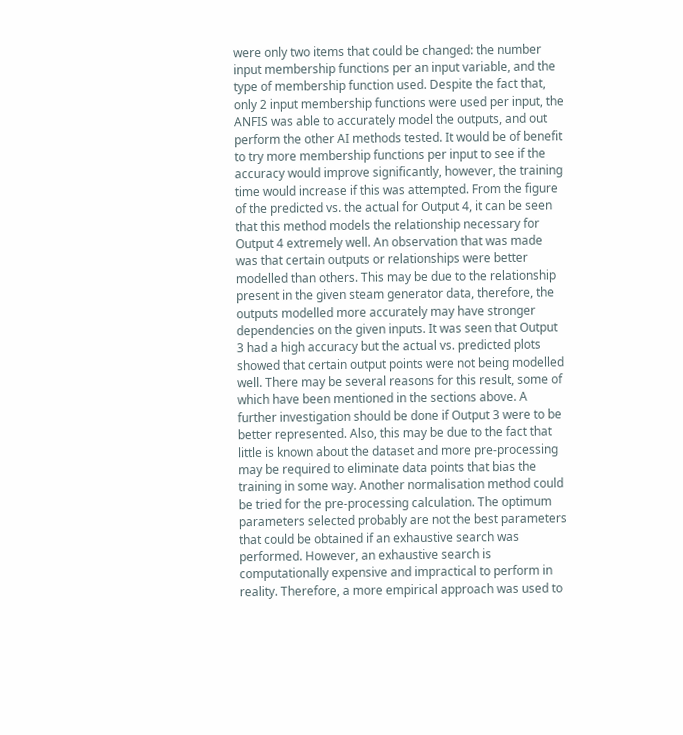were only two items that could be changed: the number input membership functions per an input variable, and the type of membership function used. Despite the fact that, only 2 input membership functions were used per input, the ANFIS was able to accurately model the outputs, and out perform the other AI methods tested. It would be of benefit to try more membership functions per input to see if the accuracy would improve significantly, however, the training time would increase if this was attempted. From the figure of the predicted vs. the actual for Output 4, it can be seen that this method models the relationship necessary for Output 4 extremely well. An observation that was made was that certain outputs or relationships were better modelled than others. This may be due to the relationship present in the given steam generator data, therefore, the outputs modelled more accurately may have stronger dependencies on the given inputs. It was seen that Output 3 had a high accuracy but the actual vs. predicted plots showed that certain output points were not being modelled well. There may be several reasons for this result, some of which have been mentioned in the sections above. A further investigation should be done if Output 3 were to be better represented. Also, this may be due to the fact that little is known about the dataset and more pre-processing may be required to eliminate data points that bias the training in some way. Another normalisation method could be tried for the pre-processing calculation. The optimum parameters selected probably are not the best parameters that could be obtained if an exhaustive search was performed. However, an exhaustive search is computationally expensive and impractical to perform in reality. Therefore, a more empirical approach was used to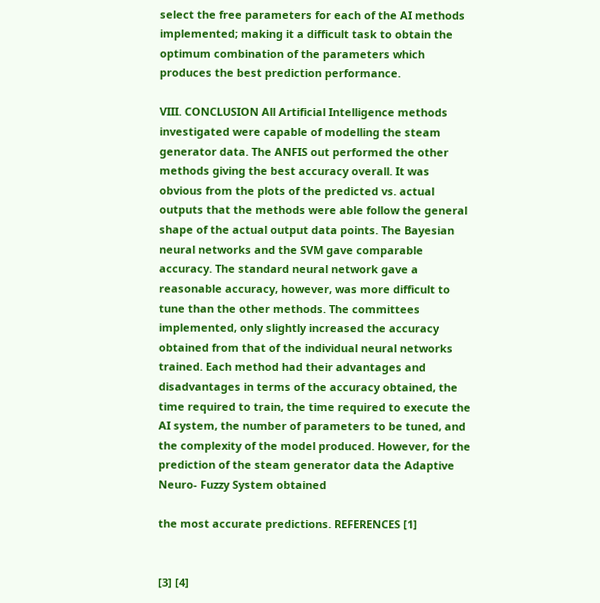select the free parameters for each of the AI methods implemented; making it a difficult task to obtain the optimum combination of the parameters which produces the best prediction performance.

VIII. CONCLUSION All Artificial Intelligence methods investigated were capable of modelling the steam generator data. The ANFIS out performed the other methods giving the best accuracy overall. It was obvious from the plots of the predicted vs. actual outputs that the methods were able follow the general shape of the actual output data points. The Bayesian neural networks and the SVM gave comparable accuracy. The standard neural network gave a reasonable accuracy, however, was more difficult to tune than the other methods. The committees implemented, only slightly increased the accuracy obtained from that of the individual neural networks trained. Each method had their advantages and disadvantages in terms of the accuracy obtained, the time required to train, the time required to execute the AI system, the number of parameters to be tuned, and the complexity of the model produced. However, for the prediction of the steam generator data the Adaptive Neuro- Fuzzy System obtained

the most accurate predictions. REFERENCES [1]


[3] [4]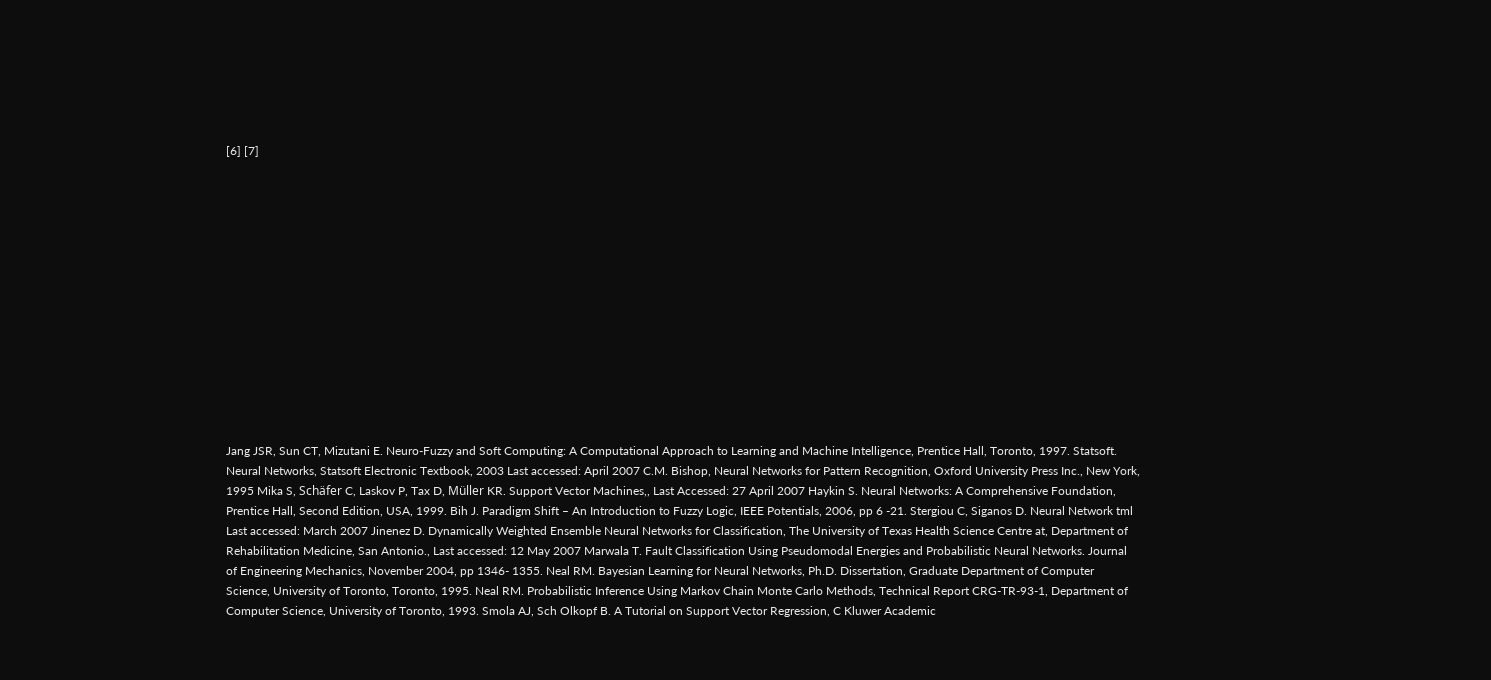[6] [7]














Jang JSR, Sun CT, Mizutani E. Neuro-Fuzzy and Soft Computing: A Computational Approach to Learning and Machine Intelligence, Prentice Hall, Toronto, 1997. Statsoft. Neural Networks, Statsoft Electronic Textbook, 2003 Last accessed: April 2007 C.M. Bishop, Neural Networks for Pattern Recognition, Oxford University Press Inc., New York, 1995 Mika S, Schäfer C, Laskov P, Tax D, Müller KR. Support Vector Machines,, Last Accessed: 27 April 2007 Haykin S. Neural Networks: A Comprehensive Foundation, Prentice Hall, Second Edition, USA, 1999. Bih J. Paradigm Shift – An Introduction to Fuzzy Logic, IEEE Potentials, 2006, pp 6 -21. Stergiou C, Siganos D. Neural Network tml Last accessed: March 2007 Jinenez D. Dynamically Weighted Ensemble Neural Networks for Classification, The University of Texas Health Science Centre at, Department of Rehabilitation Medicine, San Antonio., Last accessed: 12 May 2007 Marwala T. Fault Classification Using Pseudomodal Energies and Probabilistic Neural Networks. Journal of Engineering Mechanics, November 2004, pp 1346- 1355. Neal RM. Bayesian Learning for Neural Networks, Ph.D. Dissertation, Graduate Department of Computer Science, University of Toronto, Toronto, 1995. Neal RM. Probabilistic Inference Using Markov Chain Monte Carlo Methods, Technical Report CRG-TR-93-1, Department of Computer Science, University of Toronto, 1993. Smola AJ, Sch Olkopf B. A Tutorial on Support Vector Regression, C Kluwer Academic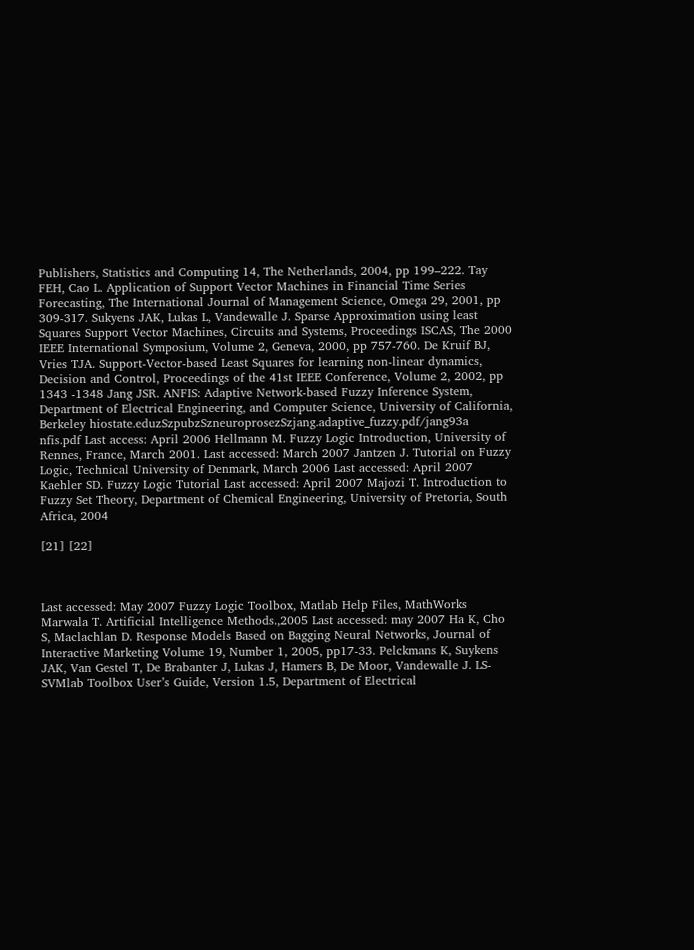Publishers, Statistics and Computing 14, The Netherlands, 2004, pp 199–222. Tay FEH, Cao L. Application of Support Vector Machines in Financial Time Series Forecasting, The International Journal of Management Science, Omega 29, 2001, pp 309-317. Sukyens JAK, Lukas L, Vandewalle J. Sparse Approximation using least Squares Support Vector Machines, Circuits and Systems, Proceedings ISCAS, The 2000 IEEE International Symposium, Volume 2, Geneva, 2000, pp 757-760. De Kruif BJ, Vries TJA. Support-Vector-based Least Squares for learning non-linear dynamics, Decision and Control, Proceedings of the 41st IEEE Conference, Volume 2, 2002, pp 1343 -1348 Jang JSR. ANFIS: Adaptive Network-based Fuzzy Inference System, Department of Electrical Engineering, and Computer Science, University of California, Berkeley hiostate.eduzSzpubzSzneuroprosezSzjang.adaptive_fuzzy.pdf/jang93a nfis.pdf Last access: April 2006 Hellmann M. Fuzzy Logic Introduction, University of Rennes, France, March 2001. Last accessed: March 2007 Jantzen J. Tutorial on Fuzzy Logic, Technical University of Denmark, March 2006 Last accessed: April 2007 Kaehler SD. Fuzzy Logic Tutorial Last accessed: April 2007 Majozi T. Introduction to Fuzzy Set Theory, Department of Chemical Engineering, University of Pretoria, South Africa, 2004

[21] [22]



Last accessed: May 2007 Fuzzy Logic Toolbox, Matlab Help Files, MathWorks Marwala T. Artificial Intelligence Methods.,2005 Last accessed: may 2007 Ha K, Cho S, Maclachlan D. Response Models Based on Bagging Neural Networks, Journal of Interactive Marketing Volume 19, Number 1, 2005, pp17-33. Pelckmans K, Suykens JAK, Van Gestel T, De Brabanter J, Lukas J, Hamers B, De Moor, Vandewalle J. LS-SVMlab Toolbox User’s Guide, Version 1.5, Department of Electrical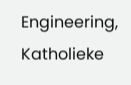Engineering, Katholieke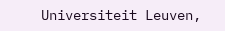Universiteit Leuven,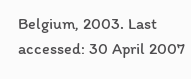Belgium, 2003. Last accessed: 30 April 2007